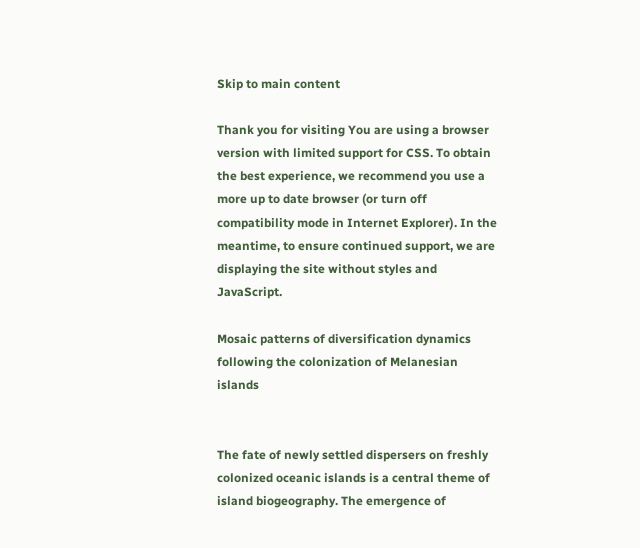Skip to main content

Thank you for visiting You are using a browser version with limited support for CSS. To obtain the best experience, we recommend you use a more up to date browser (or turn off compatibility mode in Internet Explorer). In the meantime, to ensure continued support, we are displaying the site without styles and JavaScript.

Mosaic patterns of diversification dynamics following the colonization of Melanesian islands


The fate of newly settled dispersers on freshly colonized oceanic islands is a central theme of island biogeography. The emergence of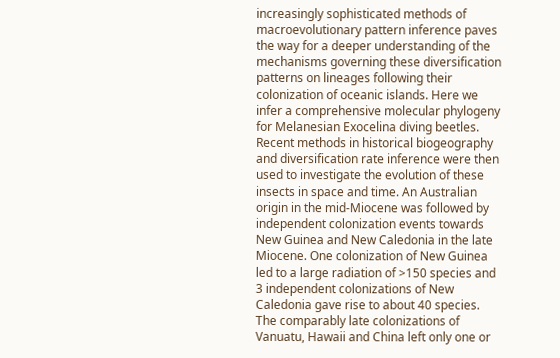increasingly sophisticated methods of macroevolutionary pattern inference paves the way for a deeper understanding of the mechanisms governing these diversification patterns on lineages following their colonization of oceanic islands. Here we infer a comprehensive molecular phylogeny for Melanesian Exocelina diving beetles. Recent methods in historical biogeography and diversification rate inference were then used to investigate the evolution of these insects in space and time. An Australian origin in the mid-Miocene was followed by independent colonization events towards New Guinea and New Caledonia in the late Miocene. One colonization of New Guinea led to a large radiation of >150 species and 3 independent colonizations of New Caledonia gave rise to about 40 species. The comparably late colonizations of Vanuatu, Hawaii and China left only one or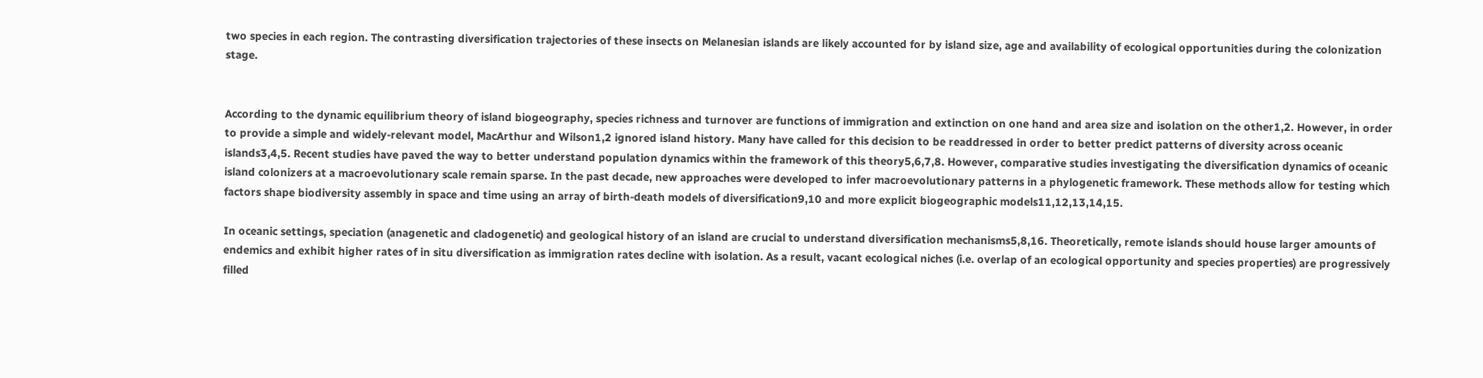two species in each region. The contrasting diversification trajectories of these insects on Melanesian islands are likely accounted for by island size, age and availability of ecological opportunities during the colonization stage.


According to the dynamic equilibrium theory of island biogeography, species richness and turnover are functions of immigration and extinction on one hand and area size and isolation on the other1,2. However, in order to provide a simple and widely-relevant model, MacArthur and Wilson1,2 ignored island history. Many have called for this decision to be readdressed in order to better predict patterns of diversity across oceanic islands3,4,5. Recent studies have paved the way to better understand population dynamics within the framework of this theory5,6,7,8. However, comparative studies investigating the diversification dynamics of oceanic island colonizers at a macroevolutionary scale remain sparse. In the past decade, new approaches were developed to infer macroevolutionary patterns in a phylogenetic framework. These methods allow for testing which factors shape biodiversity assembly in space and time using an array of birth-death models of diversification9,10 and more explicit biogeographic models11,12,13,14,15.

In oceanic settings, speciation (anagenetic and cladogenetic) and geological history of an island are crucial to understand diversification mechanisms5,8,16. Theoretically, remote islands should house larger amounts of endemics and exhibit higher rates of in situ diversification as immigration rates decline with isolation. As a result, vacant ecological niches (i.e. overlap of an ecological opportunity and species properties) are progressively filled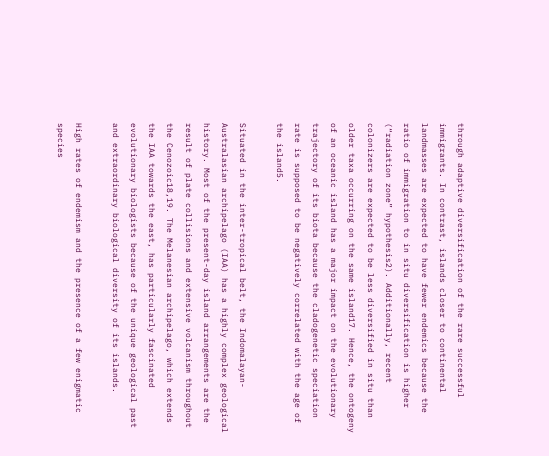through adaptive diversification of the rare successful immigrants. In contrast, islands closer to continental landmasses are expected to have fewer endemics because the ratio of immigration to in situ diversification is higher (“radiation zone” hypothesis2). Additionally, recent colonizers are expected to be less diversified in situ than older taxa occurring on the same island17. Hence, the ontogeny of an oceanic island has a major impact on the evolutionary trajectory of its biota because the cladogenetic speciation rate is supposed to be negatively correlated with the age of the island5.

Situated in the inter-tropical belt, the Indomalayan-Australasian archipelago (IAA) has a highly complex geological history. Most of the present-day island arrangements are the result of plate collisions and extensive volcanism throughout the Cenozoic18,19. The Melanesian archipelago, which extends the IAA towards the east, has particularly fascinated evolutionary biologists because of the unique geological past and extraordinary biological diversity of its islands.

High rates of endemism and the presence of a few enigmatic species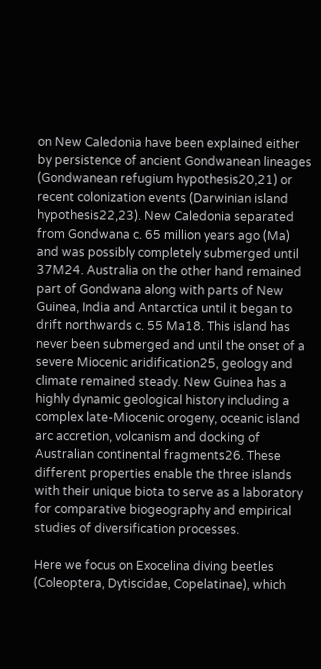on New Caledonia have been explained either by persistence of ancient Gondwanean lineages (Gondwanean refugium hypothesis20,21) or recent colonization events (Darwinian island hypothesis22,23). New Caledonia separated from Gondwana c. 65 million years ago (Ma) and was possibly completely submerged until 37M24. Australia on the other hand remained part of Gondwana along with parts of New Guinea, India and Antarctica until it began to drift northwards c. 55 Ma18. This island has never been submerged and until the onset of a severe Miocenic aridification25, geology and climate remained steady. New Guinea has a highly dynamic geological history including a complex late-Miocenic orogeny, oceanic island arc accretion, volcanism and docking of Australian continental fragments26. These different properties enable the three islands with their unique biota to serve as a laboratory for comparative biogeography and empirical studies of diversification processes.

Here we focus on Exocelina diving beetles (Coleoptera, Dytiscidae, Copelatinae), which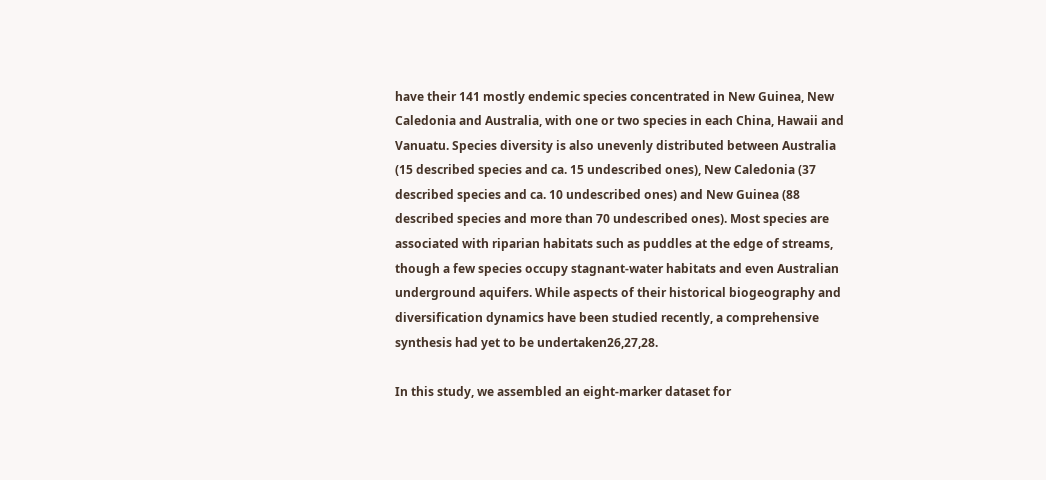have their 141 mostly endemic species concentrated in New Guinea, New Caledonia and Australia, with one or two species in each China, Hawaii and Vanuatu. Species diversity is also unevenly distributed between Australia (15 described species and ca. 15 undescribed ones), New Caledonia (37 described species and ca. 10 undescribed ones) and New Guinea (88 described species and more than 70 undescribed ones). Most species are associated with riparian habitats such as puddles at the edge of streams, though a few species occupy stagnant-water habitats and even Australian underground aquifers. While aspects of their historical biogeography and diversification dynamics have been studied recently, a comprehensive synthesis had yet to be undertaken26,27,28.

In this study, we assembled an eight-marker dataset for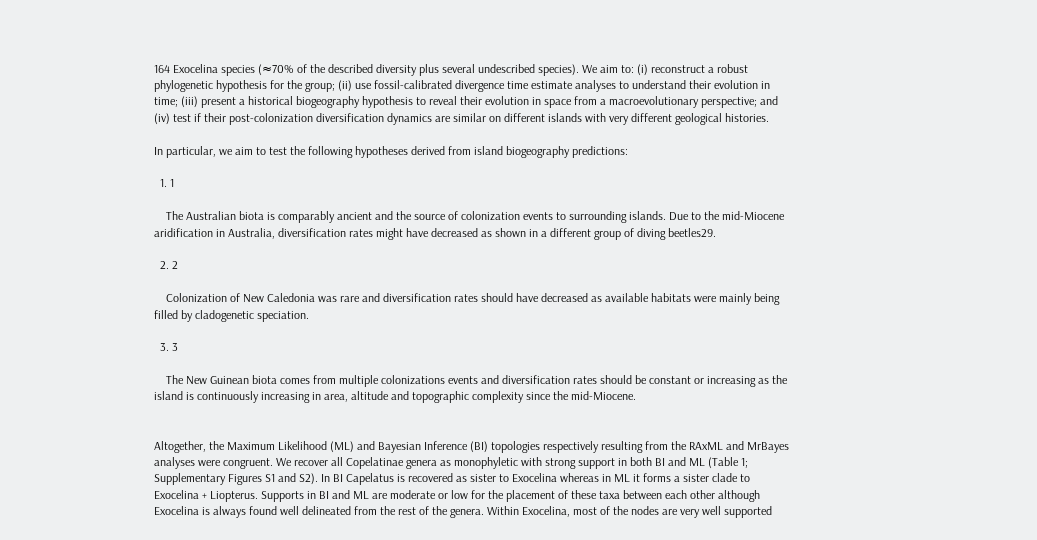164 Exocelina species (≈70% of the described diversity plus several undescribed species). We aim to: (i) reconstruct a robust phylogenetic hypothesis for the group; (ii) use fossil-calibrated divergence time estimate analyses to understand their evolution in time; (iii) present a historical biogeography hypothesis to reveal their evolution in space from a macroevolutionary perspective; and (iv) test if their post-colonization diversification dynamics are similar on different islands with very different geological histories.

In particular, we aim to test the following hypotheses derived from island biogeography predictions:

  1. 1

    The Australian biota is comparably ancient and the source of colonization events to surrounding islands. Due to the mid-Miocene aridification in Australia, diversification rates might have decreased as shown in a different group of diving beetles29.

  2. 2

    Colonization of New Caledonia was rare and diversification rates should have decreased as available habitats were mainly being filled by cladogenetic speciation.

  3. 3

    The New Guinean biota comes from multiple colonizations events and diversification rates should be constant or increasing as the island is continuously increasing in area, altitude and topographic complexity since the mid-Miocene.


Altogether, the Maximum Likelihood (ML) and Bayesian Inference (BI) topologies respectively resulting from the RAxML and MrBayes analyses were congruent. We recover all Copelatinae genera as monophyletic with strong support in both BI and ML (Table 1; Supplementary Figures S1 and S2). In BI Capelatus is recovered as sister to Exocelina whereas in ML it forms a sister clade to Exocelina + Liopterus. Supports in BI and ML are moderate or low for the placement of these taxa between each other although Exocelina is always found well delineated from the rest of the genera. Within Exocelina, most of the nodes are very well supported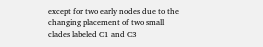except for two early nodes due to the changing placement of two small clades labeled C1 and C3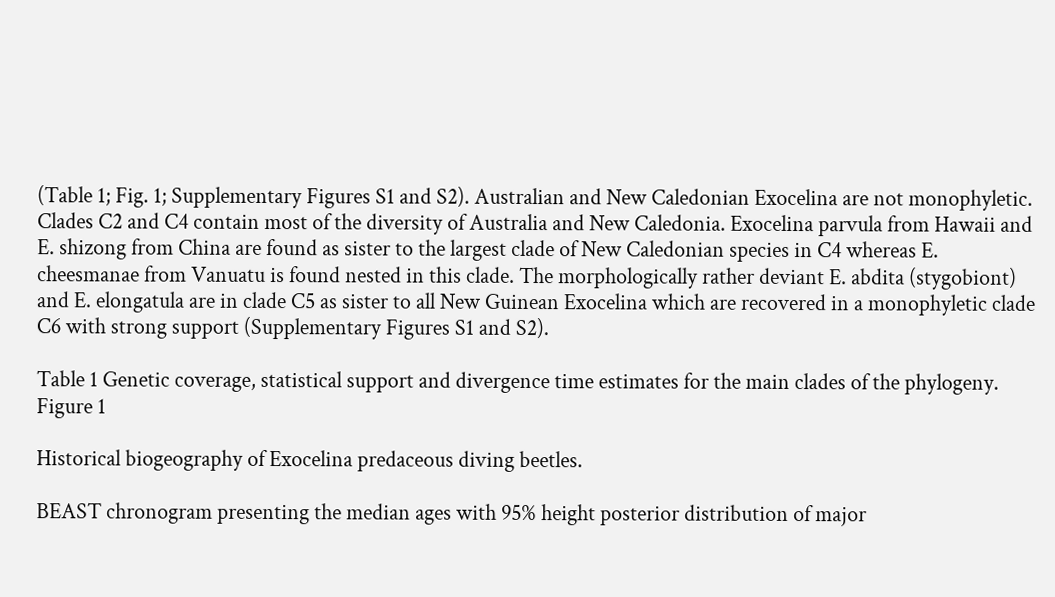(Table 1; Fig. 1; Supplementary Figures S1 and S2). Australian and New Caledonian Exocelina are not monophyletic. Clades C2 and C4 contain most of the diversity of Australia and New Caledonia. Exocelina parvula from Hawaii and E. shizong from China are found as sister to the largest clade of New Caledonian species in C4 whereas E. cheesmanae from Vanuatu is found nested in this clade. The morphologically rather deviant E. abdita (stygobiont) and E. elongatula are in clade C5 as sister to all New Guinean Exocelina which are recovered in a monophyletic clade C6 with strong support (Supplementary Figures S1 and S2).

Table 1 Genetic coverage, statistical support and divergence time estimates for the main clades of the phylogeny.
Figure 1

Historical biogeography of Exocelina predaceous diving beetles.

BEAST chronogram presenting the median ages with 95% height posterior distribution of major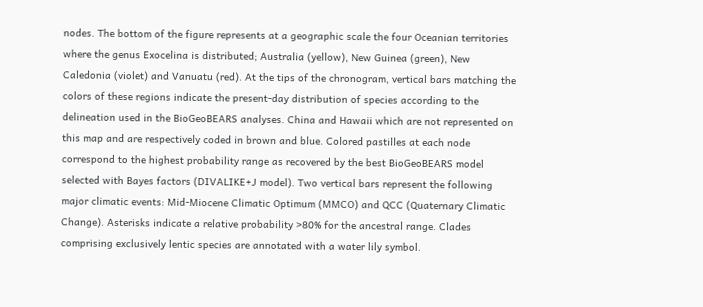nodes. The bottom of the figure represents at a geographic scale the four Oceanian territories where the genus Exocelina is distributed; Australia (yellow), New Guinea (green), New Caledonia (violet) and Vanuatu (red). At the tips of the chronogram, vertical bars matching the colors of these regions indicate the present-day distribution of species according to the delineation used in the BioGeoBEARS analyses. China and Hawaii which are not represented on this map and are respectively coded in brown and blue. Colored pastilles at each node correspond to the highest probability range as recovered by the best BioGeoBEARS model selected with Bayes factors (DIVALIKE+J model). Two vertical bars represent the following major climatic events: Mid-Miocene Climatic Optimum (MMCO) and QCC (Quaternary Climatic Change). Asterisks indicate a relative probability >80% for the ancestral range. Clades comprising exclusively lentic species are annotated with a water lily symbol.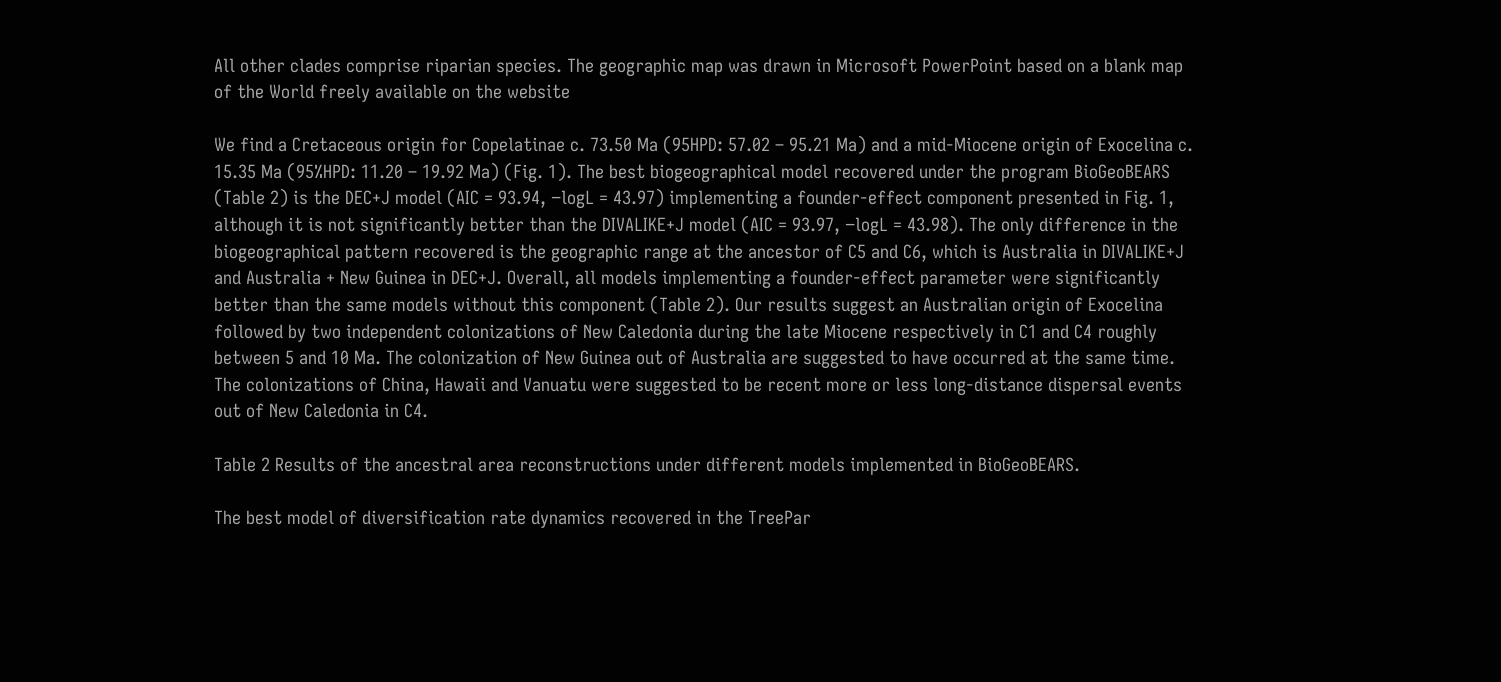All other clades comprise riparian species. The geographic map was drawn in Microsoft PowerPoint based on a blank map of the World freely available on the website

We find a Cretaceous origin for Copelatinae c. 73.50 Ma (95HPD: 57.02 – 95.21 Ma) and a mid-Miocene origin of Exocelina c. 15.35 Ma (95%HPD: 11.20 – 19.92 Ma) (Fig. 1). The best biogeographical model recovered under the program BioGeoBEARS (Table 2) is the DEC+J model (AIC = 93.94, −logL = 43.97) implementing a founder-effect component presented in Fig. 1, although it is not significantly better than the DIVALIKE+J model (AIC = 93.97, −logL = 43.98). The only difference in the biogeographical pattern recovered is the geographic range at the ancestor of C5 and C6, which is Australia in DIVALIKE+J and Australia + New Guinea in DEC+J. Overall, all models implementing a founder-effect parameter were significantly better than the same models without this component (Table 2). Our results suggest an Australian origin of Exocelina followed by two independent colonizations of New Caledonia during the late Miocene respectively in C1 and C4 roughly between 5 and 10 Ma. The colonization of New Guinea out of Australia are suggested to have occurred at the same time. The colonizations of China, Hawaii and Vanuatu were suggested to be recent more or less long-distance dispersal events out of New Caledonia in C4.

Table 2 Results of the ancestral area reconstructions under different models implemented in BioGeoBEARS.

The best model of diversification rate dynamics recovered in the TreePar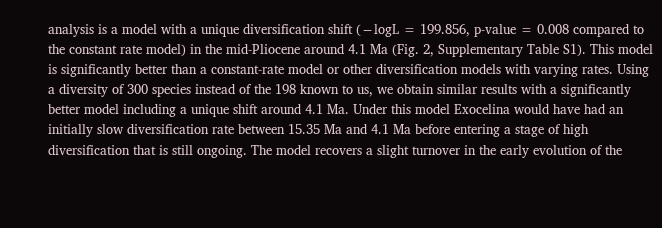analysis is a model with a unique diversification shift (−logL = 199.856, p-value = 0.008 compared to the constant rate model) in the mid-Pliocene around 4.1 Ma (Fig. 2, Supplementary Table S1). This model is significantly better than a constant-rate model or other diversification models with varying rates. Using a diversity of 300 species instead of the 198 known to us, we obtain similar results with a significantly better model including a unique shift around 4.1 Ma. Under this model Exocelina would have had an initially slow diversification rate between 15.35 Ma and 4.1 Ma before entering a stage of high diversification that is still ongoing. The model recovers a slight turnover in the early evolution of the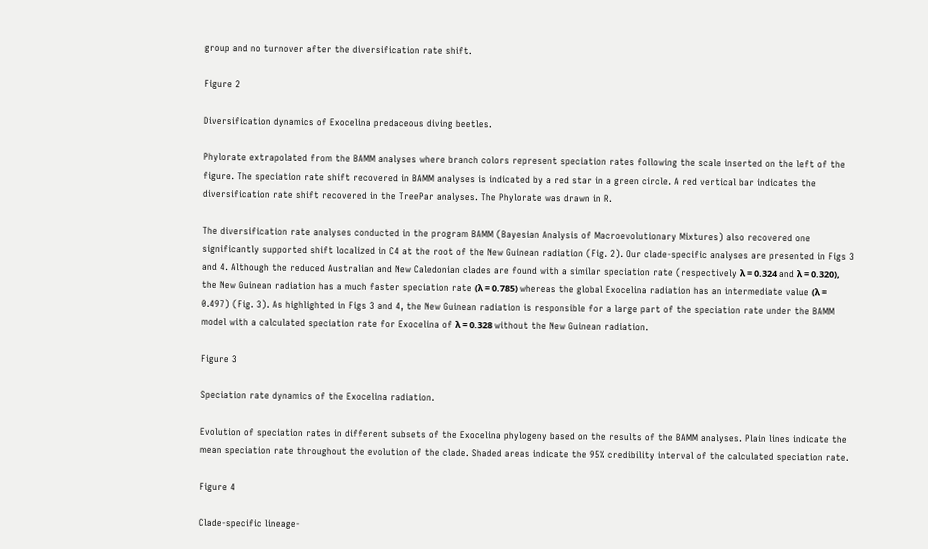group and no turnover after the diversification rate shift.

Figure 2

Diversification dynamics of Exocelina predaceous diving beetles.

Phylorate extrapolated from the BAMM analyses where branch colors represent speciation rates following the scale inserted on the left of the figure. The speciation rate shift recovered in BAMM analyses is indicated by a red star in a green circle. A red vertical bar indicates the diversification rate shift recovered in the TreePar analyses. The Phylorate was drawn in R.

The diversification rate analyses conducted in the program BAMM (Bayesian Analysis of Macroevolutionary Mixtures) also recovered one significantly supported shift localized in C4 at the root of the New Guinean radiation (Fig. 2). Our clade-specific analyses are presented in Figs 3 and 4. Although the reduced Australian and New Caledonian clades are found with a similar speciation rate (respectively λ = 0.324 and λ = 0.320), the New Guinean radiation has a much faster speciation rate (λ = 0.785) whereas the global Exocelina radiation has an intermediate value (λ = 0.497) (Fig. 3). As highlighted in Figs 3 and 4, the New Guinean radiation is responsible for a large part of the speciation rate under the BAMM model with a calculated speciation rate for Exocelina of λ = 0.328 without the New Guinean radiation.

Figure 3

Speciation rate dynamics of the Exocelina radiation.

Evolution of speciation rates in different subsets of the Exocelina phylogeny based on the results of the BAMM analyses. Plain lines indicate the mean speciation rate throughout the evolution of the clade. Shaded areas indicate the 95% credibility interval of the calculated speciation rate.

Figure 4

Clade-specific lineage-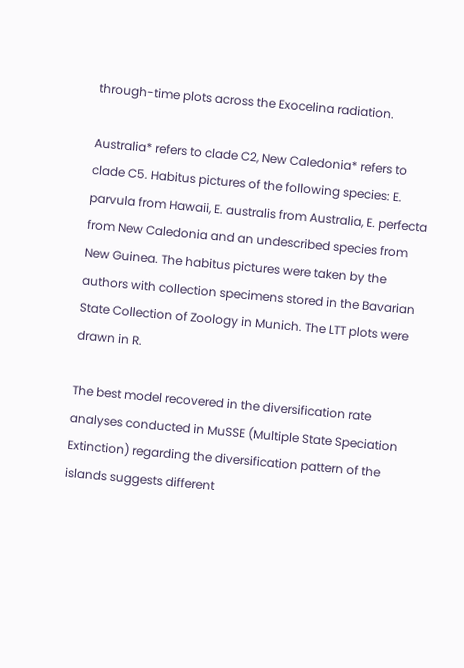through-time plots across the Exocelina radiation.

Australia* refers to clade C2, New Caledonia* refers to clade C5. Habitus pictures of the following species: E. parvula from Hawaii, E. australis from Australia, E. perfecta from New Caledonia and an undescribed species from New Guinea. The habitus pictures were taken by the authors with collection specimens stored in the Bavarian State Collection of Zoology in Munich. The LTT plots were drawn in R.

The best model recovered in the diversification rate analyses conducted in MuSSE (Multiple State Speciation Extinction) regarding the diversification pattern of the islands suggests different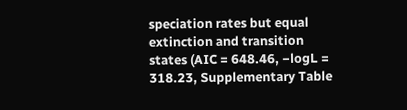speciation rates but equal extinction and transition states (AIC = 648.46, −logL = 318.23, Supplementary Table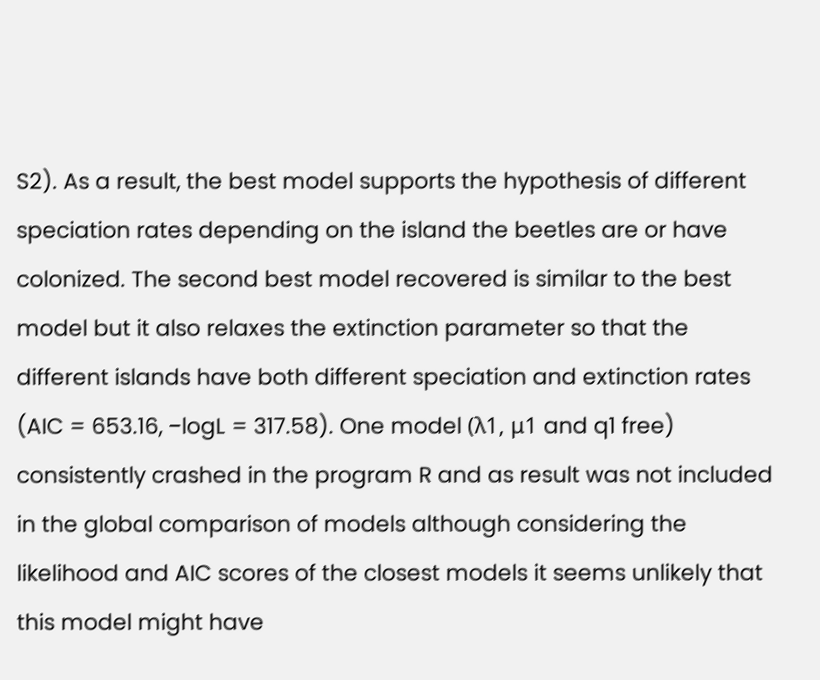S2). As a result, the best model supports the hypothesis of different speciation rates depending on the island the beetles are or have colonized. The second best model recovered is similar to the best model but it also relaxes the extinction parameter so that the different islands have both different speciation and extinction rates (AIC = 653.16, −logL = 317.58). One model (λ1, μ1 and q1 free) consistently crashed in the program R and as result was not included in the global comparison of models although considering the likelihood and AIC scores of the closest models it seems unlikely that this model might have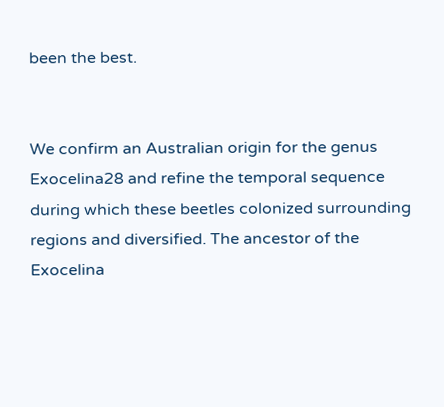been the best.


We confirm an Australian origin for the genus Exocelina28 and refine the temporal sequence during which these beetles colonized surrounding regions and diversified. The ancestor of the Exocelina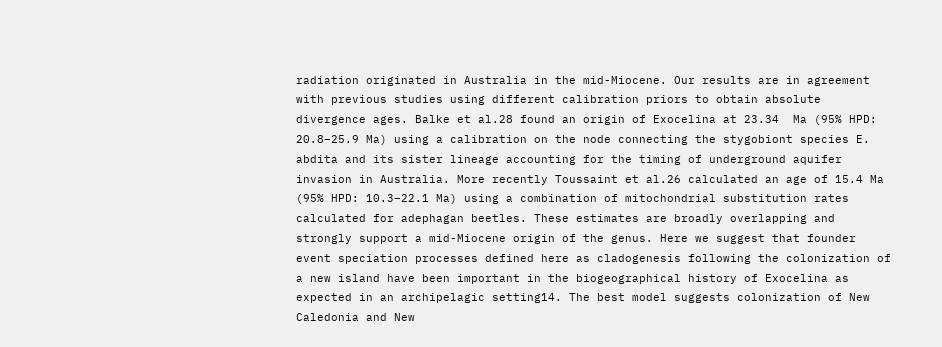radiation originated in Australia in the mid-Miocene. Our results are in agreement with previous studies using different calibration priors to obtain absolute divergence ages. Balke et al.28 found an origin of Exocelina at 23.34  Ma (95% HPD: 20.8–25.9 Ma) using a calibration on the node connecting the stygobiont species E. abdita and its sister lineage accounting for the timing of underground aquifer invasion in Australia. More recently Toussaint et al.26 calculated an age of 15.4 Ma (95% HPD: 10.3–22.1 Ma) using a combination of mitochondrial substitution rates calculated for adephagan beetles. These estimates are broadly overlapping and strongly support a mid-Miocene origin of the genus. Here we suggest that founder event speciation processes defined here as cladogenesis following the colonization of a new island have been important in the biogeographical history of Exocelina as expected in an archipelagic setting14. The best model suggests colonization of New Caledonia and New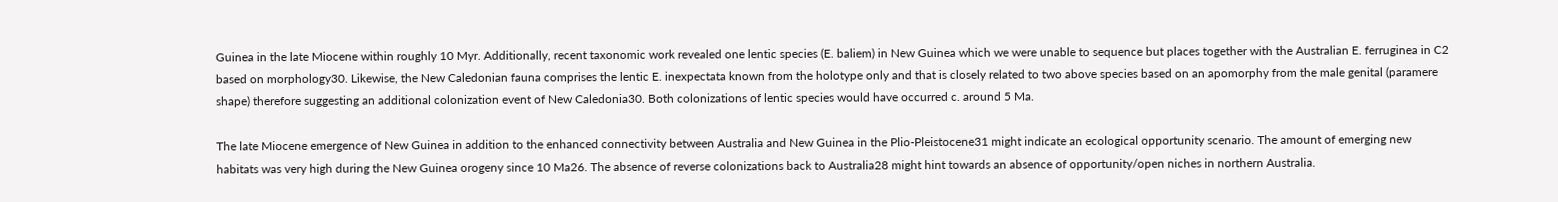Guinea in the late Miocene within roughly 10 Myr. Additionally, recent taxonomic work revealed one lentic species (E. baliem) in New Guinea which we were unable to sequence but places together with the Australian E. ferruginea in C2 based on morphology30. Likewise, the New Caledonian fauna comprises the lentic E. inexpectata known from the holotype only and that is closely related to two above species based on an apomorphy from the male genital (paramere shape) therefore suggesting an additional colonization event of New Caledonia30. Both colonizations of lentic species would have occurred c. around 5 Ma.

The late Miocene emergence of New Guinea in addition to the enhanced connectivity between Australia and New Guinea in the Plio-Pleistocene31 might indicate an ecological opportunity scenario. The amount of emerging new habitats was very high during the New Guinea orogeny since 10 Ma26. The absence of reverse colonizations back to Australia28 might hint towards an absence of opportunity/open niches in northern Australia.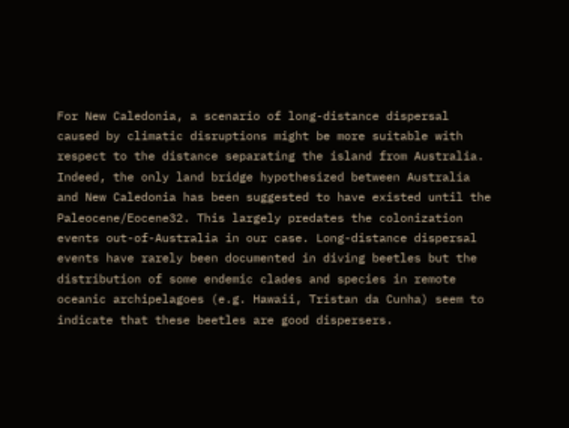For New Caledonia, a scenario of long-distance dispersal caused by climatic disruptions might be more suitable with respect to the distance separating the island from Australia. Indeed, the only land bridge hypothesized between Australia and New Caledonia has been suggested to have existed until the Paleocene/Eocene32. This largely predates the colonization events out-of-Australia in our case. Long-distance dispersal events have rarely been documented in diving beetles but the distribution of some endemic clades and species in remote oceanic archipelagoes (e.g. Hawaii, Tristan da Cunha) seem to indicate that these beetles are good dispersers.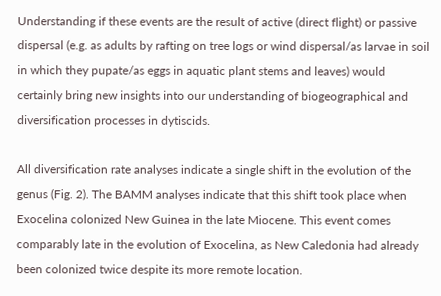Understanding if these events are the result of active (direct flight) or passive dispersal (e.g. as adults by rafting on tree logs or wind dispersal/as larvae in soil in which they pupate/as eggs in aquatic plant stems and leaves) would certainly bring new insights into our understanding of biogeographical and diversification processes in dytiscids.

All diversification rate analyses indicate a single shift in the evolution of the genus (Fig. 2). The BAMM analyses indicate that this shift took place when Exocelina colonized New Guinea in the late Miocene. This event comes comparably late in the evolution of Exocelina, as New Caledonia had already been colonized twice despite its more remote location.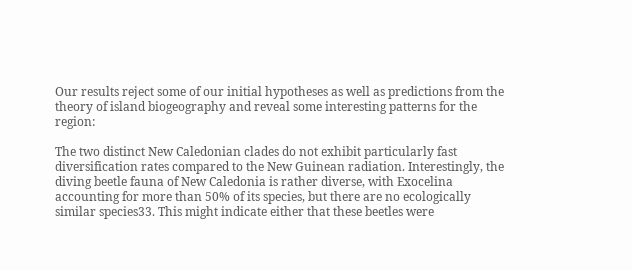Our results reject some of our initial hypotheses as well as predictions from the theory of island biogeography and reveal some interesting patterns for the region:

The two distinct New Caledonian clades do not exhibit particularly fast diversification rates compared to the New Guinean radiation. Interestingly, the diving beetle fauna of New Caledonia is rather diverse, with Exocelina accounting for more than 50% of its species, but there are no ecologically similar species33. This might indicate either that these beetles were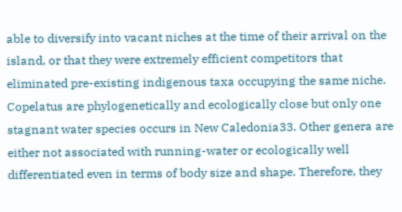able to diversify into vacant niches at the time of their arrival on the island, or that they were extremely efficient competitors that eliminated pre-existing indigenous taxa occupying the same niche. Copelatus are phylogenetically and ecologically close but only one stagnant water species occurs in New Caledonia33. Other genera are either not associated with running-water or ecologically well differentiated even in terms of body size and shape. Therefore, they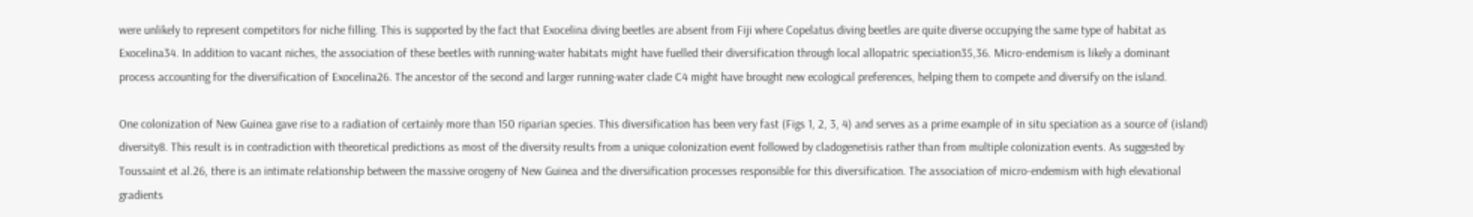were unlikely to represent competitors for niche filling. This is supported by the fact that Exocelina diving beetles are absent from Fiji where Copelatus diving beetles are quite diverse occupying the same type of habitat as Exocelina34. In addition to vacant niches, the association of these beetles with running-water habitats might have fuelled their diversification through local allopatric speciation35,36. Micro-endemism is likely a dominant process accounting for the diversification of Exocelina26. The ancestor of the second and larger running-water clade C4 might have brought new ecological preferences, helping them to compete and diversify on the island.

One colonization of New Guinea gave rise to a radiation of certainly more than 150 riparian species. This diversification has been very fast (Figs 1, 2, 3, 4) and serves as a prime example of in situ speciation as a source of (island) diversity8. This result is in contradiction with theoretical predictions as most of the diversity results from a unique colonization event followed by cladogenetisis rather than from multiple colonization events. As suggested by Toussaint et al.26, there is an intimate relationship between the massive orogeny of New Guinea and the diversification processes responsible for this diversification. The association of micro-endemism with high elevational gradients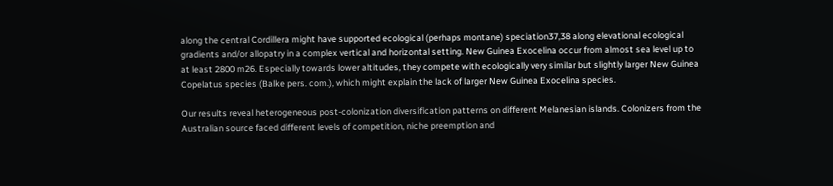along the central Cordillera might have supported ecological (perhaps montane) speciation37,38 along elevational ecological gradients and/or allopatry in a complex vertical and horizontal setting. New Guinea Exocelina occur from almost sea level up to at least 2800 m26. Especially towards lower altitudes, they compete with ecologically very similar but slightly larger New Guinea Copelatus species (Balke pers. com.), which might explain the lack of larger New Guinea Exocelina species.

Our results reveal heterogeneous post-colonization diversification patterns on different Melanesian islands. Colonizers from the Australian source faced different levels of competition, niche preemption and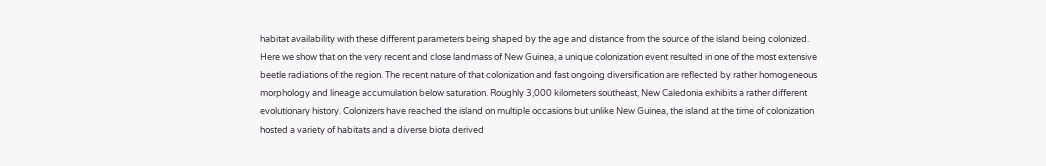habitat availability with these different parameters being shaped by the age and distance from the source of the island being colonized. Here we show that on the very recent and close landmass of New Guinea, a unique colonization event resulted in one of the most extensive beetle radiations of the region. The recent nature of that colonization and fast ongoing diversification are reflected by rather homogeneous morphology and lineage accumulation below saturation. Roughly 3,000 kilometers southeast, New Caledonia exhibits a rather different evolutionary history. Colonizers have reached the island on multiple occasions but unlike New Guinea, the island at the time of colonization hosted a variety of habitats and a diverse biota derived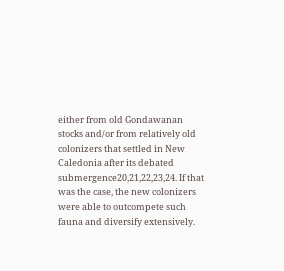either from old Gondawanan stocks and/or from relatively old colonizers that settled in New Caledonia after its debated submergence20,21,22,23,24. If that was the case, the new colonizers were able to outcompete such fauna and diversify extensively.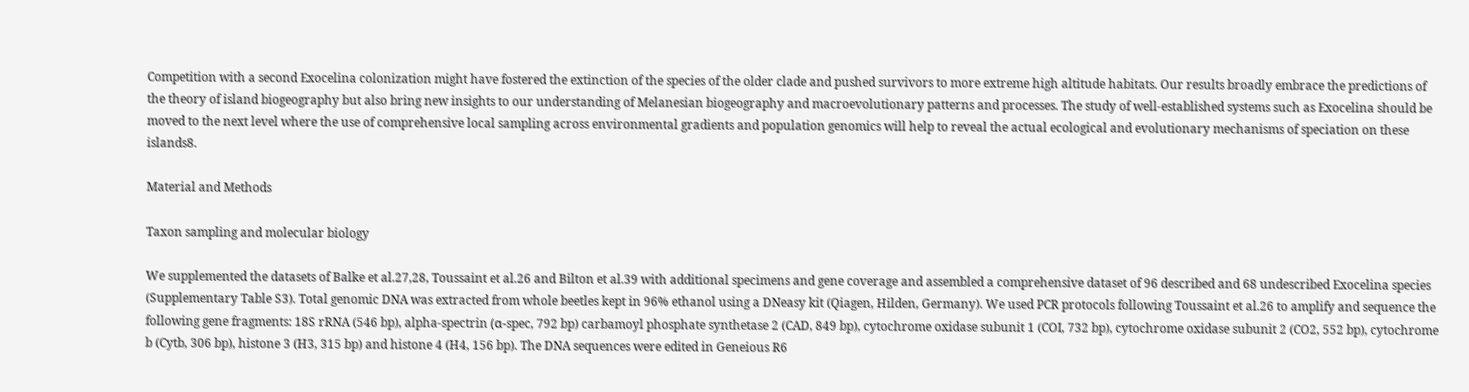Competition with a second Exocelina colonization might have fostered the extinction of the species of the older clade and pushed survivors to more extreme high altitude habitats. Our results broadly embrace the predictions of the theory of island biogeography but also bring new insights to our understanding of Melanesian biogeography and macroevolutionary patterns and processes. The study of well-established systems such as Exocelina should be moved to the next level where the use of comprehensive local sampling across environmental gradients and population genomics will help to reveal the actual ecological and evolutionary mechanisms of speciation on these islands8.

Material and Methods

Taxon sampling and molecular biology

We supplemented the datasets of Balke et al.27,28, Toussaint et al.26 and Bilton et al.39 with additional specimens and gene coverage and assembled a comprehensive dataset of 96 described and 68 undescribed Exocelina species (Supplementary Table S3). Total genomic DNA was extracted from whole beetles kept in 96% ethanol using a DNeasy kit (Qiagen, Hilden, Germany). We used PCR protocols following Toussaint et al.26 to amplify and sequence the following gene fragments: 18S rRNA (546 bp), alpha-spectrin (α-spec, 792 bp) carbamoyl phosphate synthetase 2 (CAD, 849 bp), cytochrome oxidase subunit 1 (COI, 732 bp), cytochrome oxidase subunit 2 (CO2, 552 bp), cytochrome b (Cytb, 306 bp), histone 3 (H3, 315 bp) and histone 4 (H4, 156 bp). The DNA sequences were edited in Geneious R6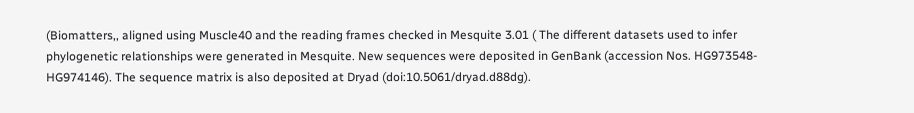(Biomatters,, aligned using Muscle40 and the reading frames checked in Mesquite 3.01 ( The different datasets used to infer phylogenetic relationships were generated in Mesquite. New sequences were deposited in GenBank (accession Nos. HG973548-HG974146). The sequence matrix is also deposited at Dryad (doi:10.5061/dryad.d88dg).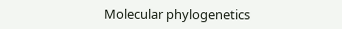Molecular phylogenetics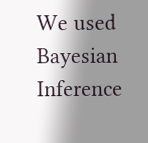We used Bayesian Inference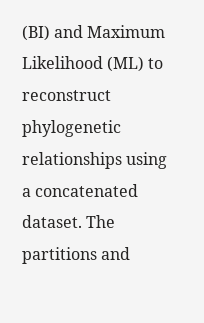(BI) and Maximum Likelihood (ML) to reconstruct phylogenetic relationships using a concatenated dataset. The partitions and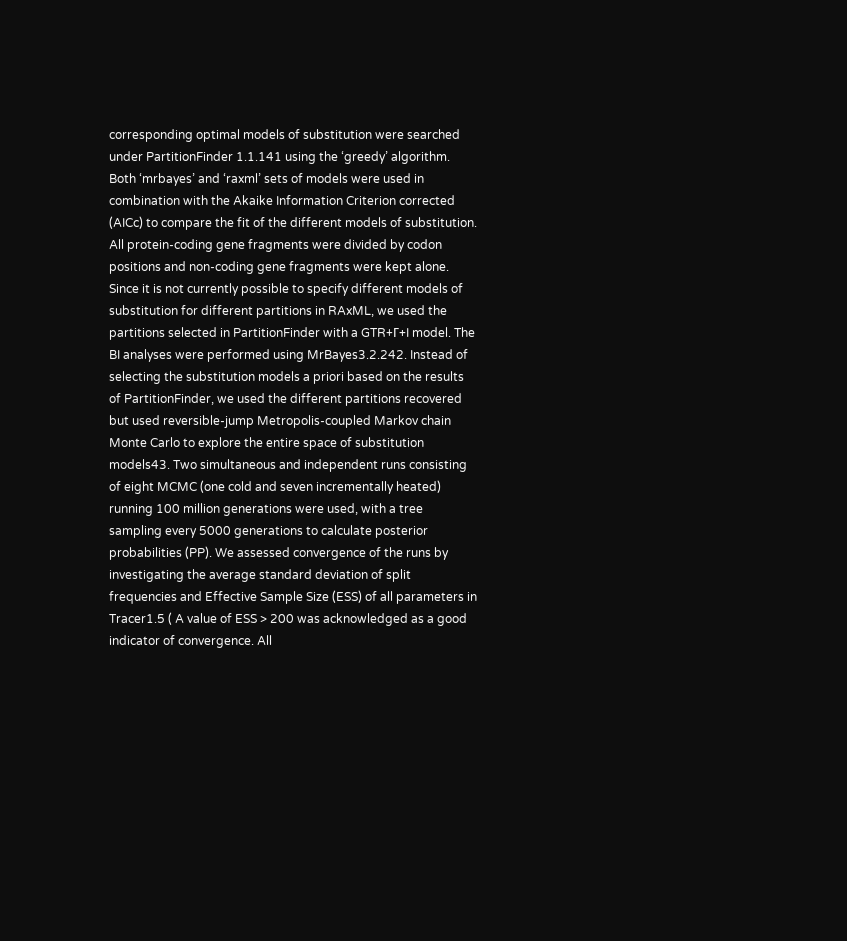corresponding optimal models of substitution were searched under PartitionFinder 1.1.141 using the ‘greedy’ algorithm. Both ‘mrbayes’ and ‘raxml’ sets of models were used in combination with the Akaike Information Criterion corrected (AICc) to compare the fit of the different models of substitution. All protein-coding gene fragments were divided by codon positions and non-coding gene fragments were kept alone. Since it is not currently possible to specify different models of substitution for different partitions in RAxML, we used the partitions selected in PartitionFinder with a GTR+Γ+I model. The BI analyses were performed using MrBayes3.2.242. Instead of selecting the substitution models a priori based on the results of PartitionFinder, we used the different partitions recovered but used reversible-jump Metropolis-coupled Markov chain Monte Carlo to explore the entire space of substitution models43. Two simultaneous and independent runs consisting of eight MCMC (one cold and seven incrementally heated) running 100 million generations were used, with a tree sampling every 5000 generations to calculate posterior probabilities (PP). We assessed convergence of the runs by investigating the average standard deviation of split frequencies and Effective Sample Size (ESS) of all parameters in Tracer1.5 ( A value of ESS > 200 was acknowledged as a good indicator of convergence. All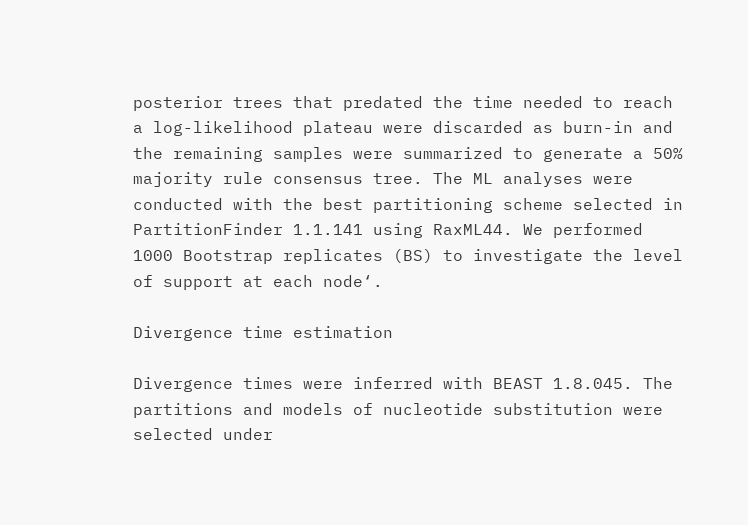posterior trees that predated the time needed to reach a log-likelihood plateau were discarded as burn-in and the remaining samples were summarized to generate a 50% majority rule consensus tree. The ML analyses were conducted with the best partitioning scheme selected in PartitionFinder 1.1.141 using RaxML44. We performed 1000 Bootstrap replicates (BS) to investigate the level of support at each node‘.

Divergence time estimation

Divergence times were inferred with BEAST 1.8.045. The partitions and models of nucleotide substitution were selected under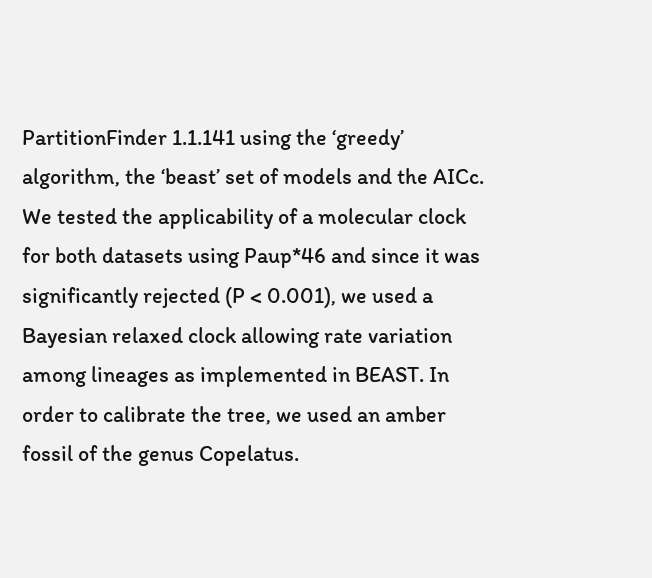PartitionFinder 1.1.141 using the ‘greedy’ algorithm, the ‘beast’ set of models and the AICc. We tested the applicability of a molecular clock for both datasets using Paup*46 and since it was significantly rejected (P < 0.001), we used a Bayesian relaxed clock allowing rate variation among lineages as implemented in BEAST. In order to calibrate the tree, we used an amber fossil of the genus Copelatus.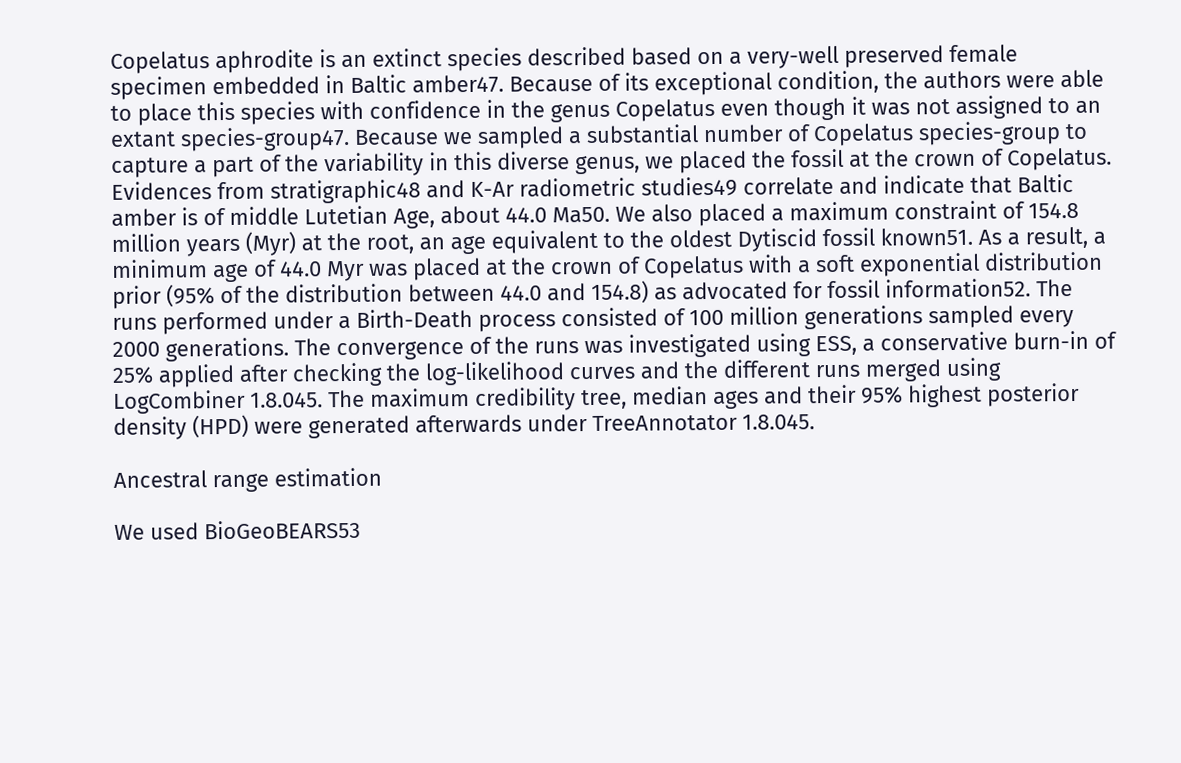Copelatus aphrodite is an extinct species described based on a very-well preserved female specimen embedded in Baltic amber47. Because of its exceptional condition, the authors were able to place this species with confidence in the genus Copelatus even though it was not assigned to an extant species-group47. Because we sampled a substantial number of Copelatus species-group to capture a part of the variability in this diverse genus, we placed the fossil at the crown of Copelatus. Evidences from stratigraphic48 and K-Ar radiometric studies49 correlate and indicate that Baltic amber is of middle Lutetian Age, about 44.0 Ma50. We also placed a maximum constraint of 154.8 million years (Myr) at the root, an age equivalent to the oldest Dytiscid fossil known51. As a result, a minimum age of 44.0 Myr was placed at the crown of Copelatus with a soft exponential distribution prior (95% of the distribution between 44.0 and 154.8) as advocated for fossil information52. The runs performed under a Birth-Death process consisted of 100 million generations sampled every 2000 generations. The convergence of the runs was investigated using ESS, a conservative burn-in of 25% applied after checking the log-likelihood curves and the different runs merged using LogCombiner 1.8.045. The maximum credibility tree, median ages and their 95% highest posterior density (HPD) were generated afterwards under TreeAnnotator 1.8.045.

Ancestral range estimation

We used BioGeoBEARS53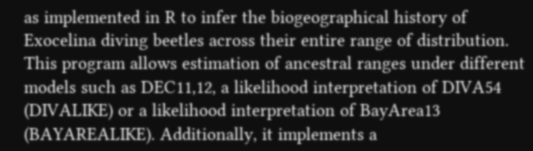as implemented in R to infer the biogeographical history of Exocelina diving beetles across their entire range of distribution. This program allows estimation of ancestral ranges under different models such as DEC11,12, a likelihood interpretation of DIVA54 (DIVALIKE) or a likelihood interpretation of BayArea13 (BAYAREALIKE). Additionally, it implements a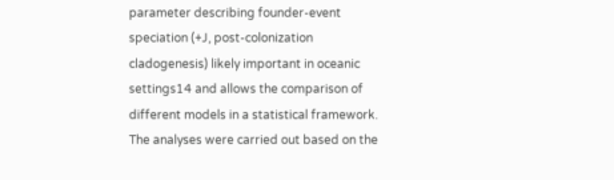parameter describing founder-event speciation (+J, post-colonization cladogenesis) likely important in oceanic settings14 and allows the comparison of different models in a statistical framework. The analyses were carried out based on the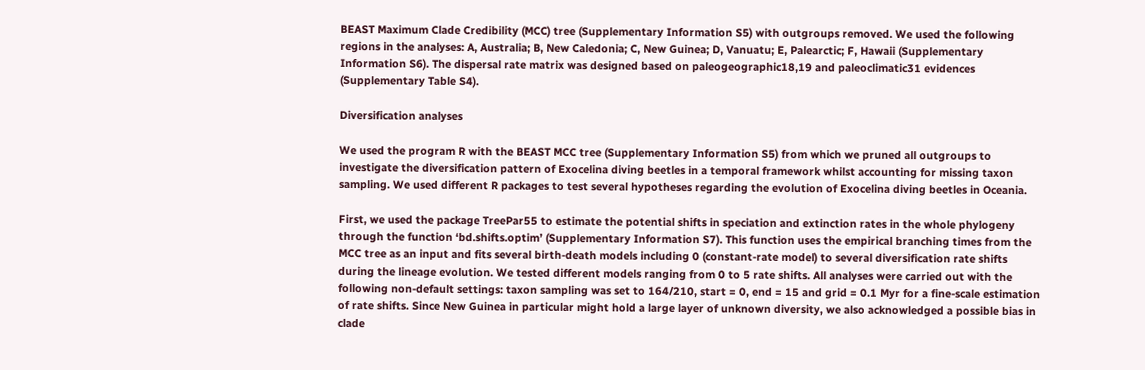BEAST Maximum Clade Credibility (MCC) tree (Supplementary Information S5) with outgroups removed. We used the following regions in the analyses: A, Australia; B, New Caledonia; C, New Guinea; D, Vanuatu; E, Palearctic; F, Hawaii (Supplementary Information S6). The dispersal rate matrix was designed based on paleogeographic18,19 and paleoclimatic31 evidences (Supplementary Table S4).

Diversification analyses

We used the program R with the BEAST MCC tree (Supplementary Information S5) from which we pruned all outgroups to investigate the diversification pattern of Exocelina diving beetles in a temporal framework whilst accounting for missing taxon sampling. We used different R packages to test several hypotheses regarding the evolution of Exocelina diving beetles in Oceania.

First, we used the package TreePar55 to estimate the potential shifts in speciation and extinction rates in the whole phylogeny through the function ‘bd.shifts.optim’ (Supplementary Information S7). This function uses the empirical branching times from the MCC tree as an input and fits several birth-death models including 0 (constant-rate model) to several diversification rate shifts during the lineage evolution. We tested different models ranging from 0 to 5 rate shifts. All analyses were carried out with the following non-default settings: taxon sampling was set to 164/210, start = 0, end = 15 and grid = 0.1 Myr for a fine-scale estimation of rate shifts. Since New Guinea in particular might hold a large layer of unknown diversity, we also acknowledged a possible bias in clade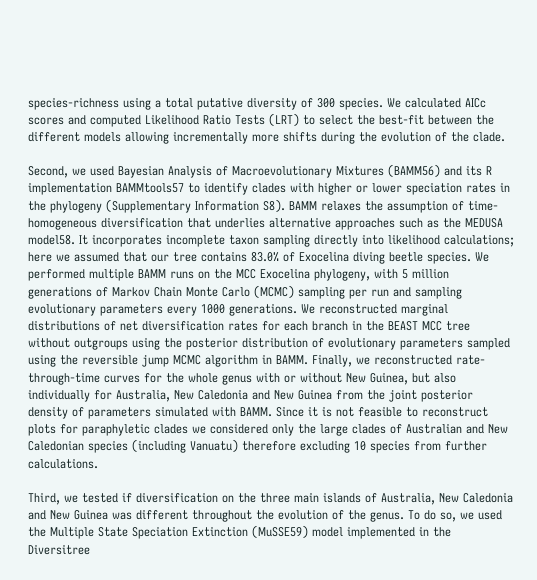species-richness using a total putative diversity of 300 species. We calculated AICc scores and computed Likelihood Ratio Tests (LRT) to select the best-fit between the different models allowing incrementally more shifts during the evolution of the clade.

Second, we used Bayesian Analysis of Macroevolutionary Mixtures (BAMM56) and its R implementation BAMMtools57 to identify clades with higher or lower speciation rates in the phylogeny (Supplementary Information S8). BAMM relaxes the assumption of time-homogeneous diversification that underlies alternative approaches such as the MEDUSA model58. It incorporates incomplete taxon sampling directly into likelihood calculations; here we assumed that our tree contains 83.0% of Exocelina diving beetle species. We performed multiple BAMM runs on the MCC Exocelina phylogeny, with 5 million generations of Markov Chain Monte Carlo (MCMC) sampling per run and sampling evolutionary parameters every 1000 generations. We reconstructed marginal distributions of net diversification rates for each branch in the BEAST MCC tree without outgroups using the posterior distribution of evolutionary parameters sampled using the reversible jump MCMC algorithm in BAMM. Finally, we reconstructed rate-through-time curves for the whole genus with or without New Guinea, but also individually for Australia, New Caledonia and New Guinea from the joint posterior density of parameters simulated with BAMM. Since it is not feasible to reconstruct plots for paraphyletic clades we considered only the large clades of Australian and New Caledonian species (including Vanuatu) therefore excluding 10 species from further calculations.

Third, we tested if diversification on the three main islands of Australia, New Caledonia and New Guinea was different throughout the evolution of the genus. To do so, we used the Multiple State Speciation Extinction (MuSSE59) model implemented in the Diversitree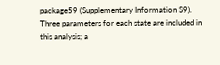package59 (Supplementary Information S9). Three parameters for each state are included in this analysis; a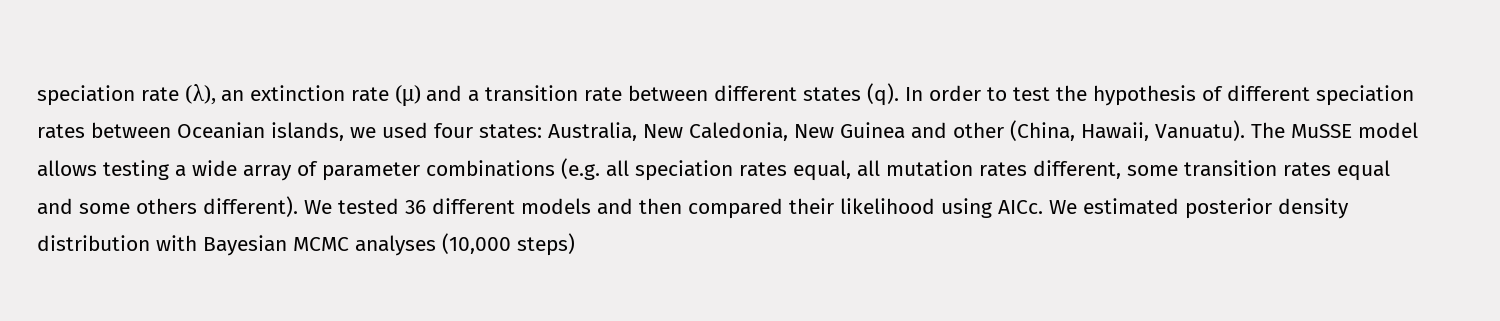speciation rate (λ), an extinction rate (μ) and a transition rate between different states (q). In order to test the hypothesis of different speciation rates between Oceanian islands, we used four states: Australia, New Caledonia, New Guinea and other (China, Hawaii, Vanuatu). The MuSSE model allows testing a wide array of parameter combinations (e.g. all speciation rates equal, all mutation rates different, some transition rates equal and some others different). We tested 36 different models and then compared their likelihood using AICc. We estimated posterior density distribution with Bayesian MCMC analyses (10,000 steps)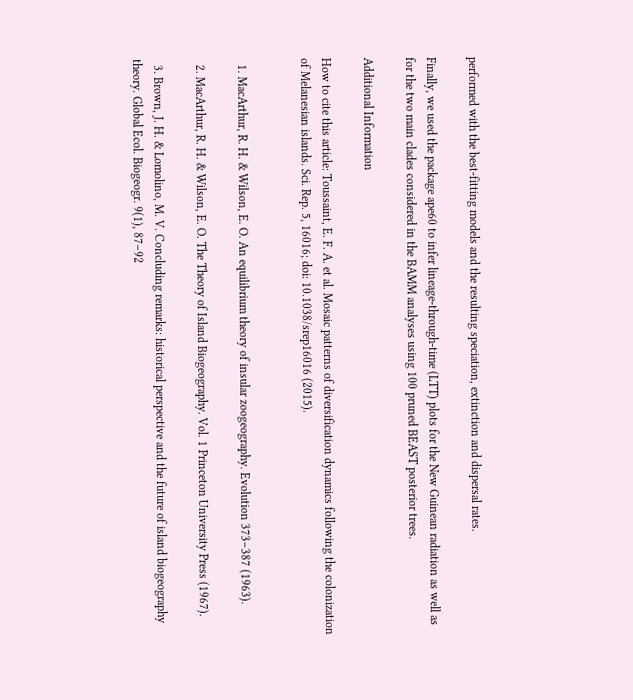performed with the best-fitting models and the resulting speciation, extinction and dispersal rates.

Finally, we used the package ape60 to infer lineage-through-time (LTT) plots for the New Guinean radiation as well as for the two main clades considered in the BAMM analyses using 100 pruned BEAST posterior trees.

Additional Information

How to cite this article: Toussaint, E. F. A. et al. Mosaic patterns of diversification dynamics following the colonization of Melanesian islands. Sci. Rep. 5, 16016; doi: 10.1038/srep16016 (2015).


  1. MacArthur, R. H. & Wilson, E. O. An equilibrium theory of insular zoogeography. Evolution 373–387 (1963).

  2. MacArthur, R. H. & Wilson, E. O. The Theory of Island Biogeography. Vol. 1 Princeton University Press (1967).

  3. Brown, J. H. & Lomolino, M. V. Concluding remarks: historical perspective and the future of island biogeography theory. Global Ecol. Biogeogr. 9(1), 87–92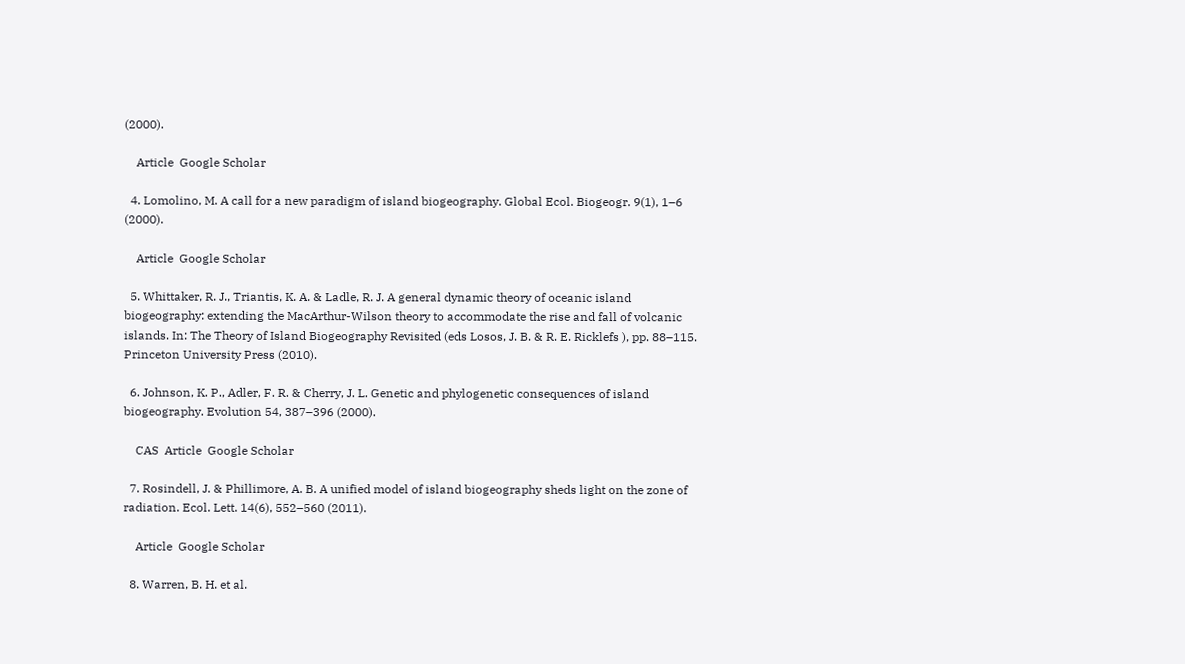(2000).

    Article  Google Scholar

  4. Lomolino, M. A call for a new paradigm of island biogeography. Global Ecol. Biogeogr. 9(1), 1–6 (2000).

    Article  Google Scholar

  5. Whittaker, R. J., Triantis, K. A. & Ladle, R. J. A general dynamic theory of oceanic island biogeography: extending the MacArthur-Wilson theory to accommodate the rise and fall of volcanic islands. In: The Theory of Island Biogeography Revisited (eds Losos, J. B. & R. E. Ricklefs ), pp. 88–115. Princeton University Press (2010).

  6. Johnson, K. P., Adler, F. R. & Cherry, J. L. Genetic and phylogenetic consequences of island biogeography. Evolution 54, 387–396 (2000).

    CAS  Article  Google Scholar

  7. Rosindell, J. & Phillimore, A. B. A unified model of island biogeography sheds light on the zone of radiation. Ecol. Lett. 14(6), 552–560 (2011).

    Article  Google Scholar

  8. Warren, B. H. et al.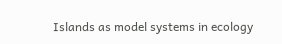Islands as model systems in ecology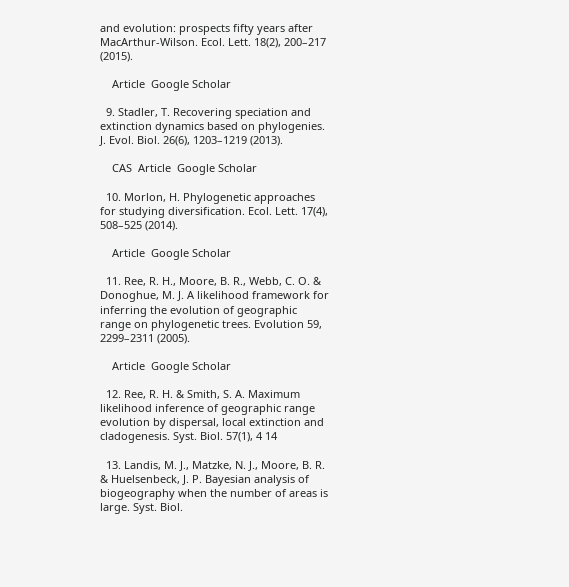and evolution: prospects fifty years after MacArthur‐Wilson. Ecol. Lett. 18(2), 200–217 (2015).

    Article  Google Scholar

  9. Stadler, T. Recovering speciation and extinction dynamics based on phylogenies. J. Evol. Biol. 26(6), 1203–1219 (2013).

    CAS  Article  Google Scholar

  10. Morlon, H. Phylogenetic approaches for studying diversification. Ecol. Lett. 17(4), 508–525 (2014).

    Article  Google Scholar

  11. Ree, R. H., Moore, B. R., Webb, C. O. & Donoghue, M. J. A likelihood framework for inferring the evolution of geographic range on phylogenetic trees. Evolution 59, 2299–2311 (2005).

    Article  Google Scholar

  12. Ree, R. H. & Smith, S. A. Maximum likelihood inference of geographic range evolution by dispersal, local extinction and cladogenesis. Syst. Biol. 57(1), 4 14

  13. Landis, M. J., Matzke, N. J., Moore, B. R. & Huelsenbeck, J. P. Bayesian analysis of biogeography when the number of areas is large. Syst. Biol.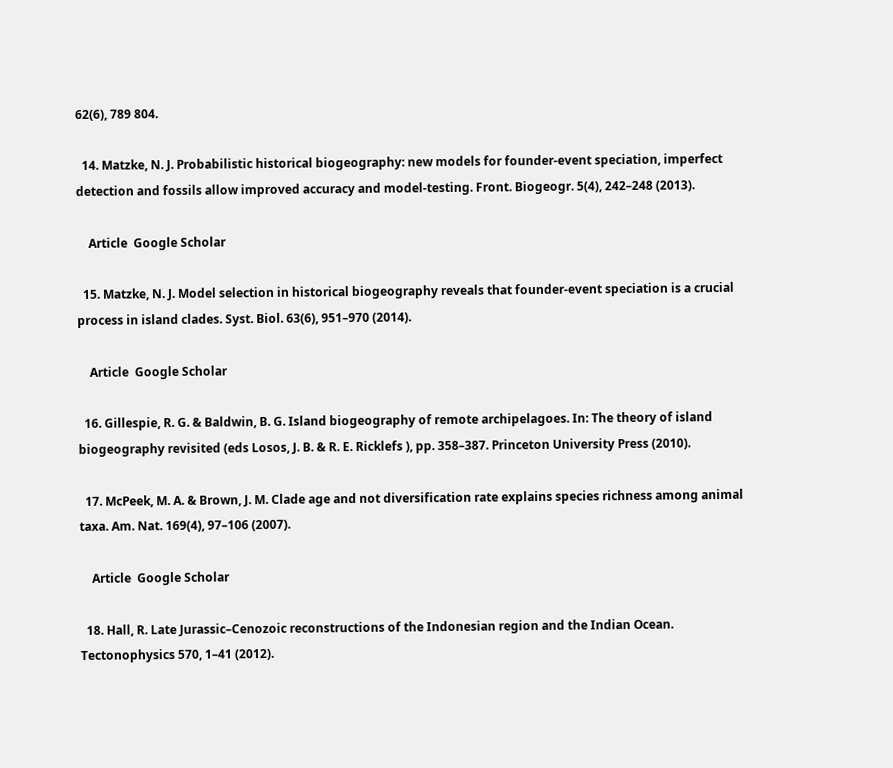62(6), 789 804.

  14. Matzke, N. J. Probabilistic historical biogeography: new models for founder-event speciation, imperfect detection and fossils allow improved accuracy and model-testing. Front. Biogeogr. 5(4), 242–248 (2013).

    Article  Google Scholar

  15. Matzke, N. J. Model selection in historical biogeography reveals that founder-event speciation is a crucial process in island clades. Syst. Biol. 63(6), 951–970 (2014).

    Article  Google Scholar

  16. Gillespie, R. G. & Baldwin, B. G. Island biogeography of remote archipelagoes. In: The theory of island biogeography revisited (eds Losos, J. B. & R. E. Ricklefs ), pp. 358–387. Princeton University Press (2010).

  17. McPeek, M. A. & Brown, J. M. Clade age and not diversification rate explains species richness among animal taxa. Am. Nat. 169(4), 97–106 (2007).

    Article  Google Scholar

  18. Hall, R. Late Jurassic–Cenozoic reconstructions of the Indonesian region and the Indian Ocean. Tectonophysics 570, 1–41 (2012).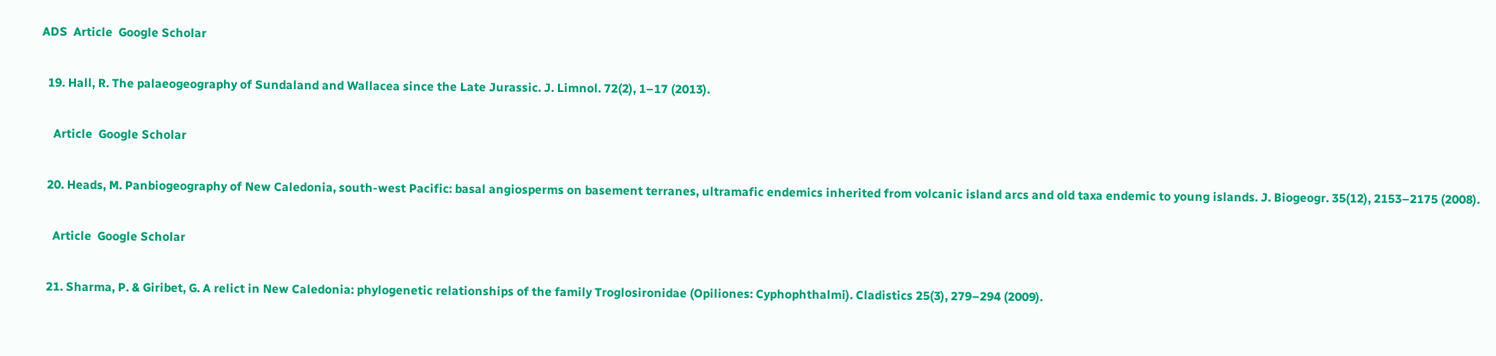ADS  Article  Google Scholar

  19. Hall, R. The palaeogeography of Sundaland and Wallacea since the Late Jurassic. J. Limnol. 72(2), 1–17 (2013).

    Article  Google Scholar

  20. Heads, M. Panbiogeography of New Caledonia, south‐west Pacific: basal angiosperms on basement terranes, ultramafic endemics inherited from volcanic island arcs and old taxa endemic to young islands. J. Biogeogr. 35(12), 2153–2175 (2008).

    Article  Google Scholar

  21. Sharma, P. & Giribet, G. A relict in New Caledonia: phylogenetic relationships of the family Troglosironidae (Opiliones: Cyphophthalmi). Cladistics 25(3), 279–294 (2009).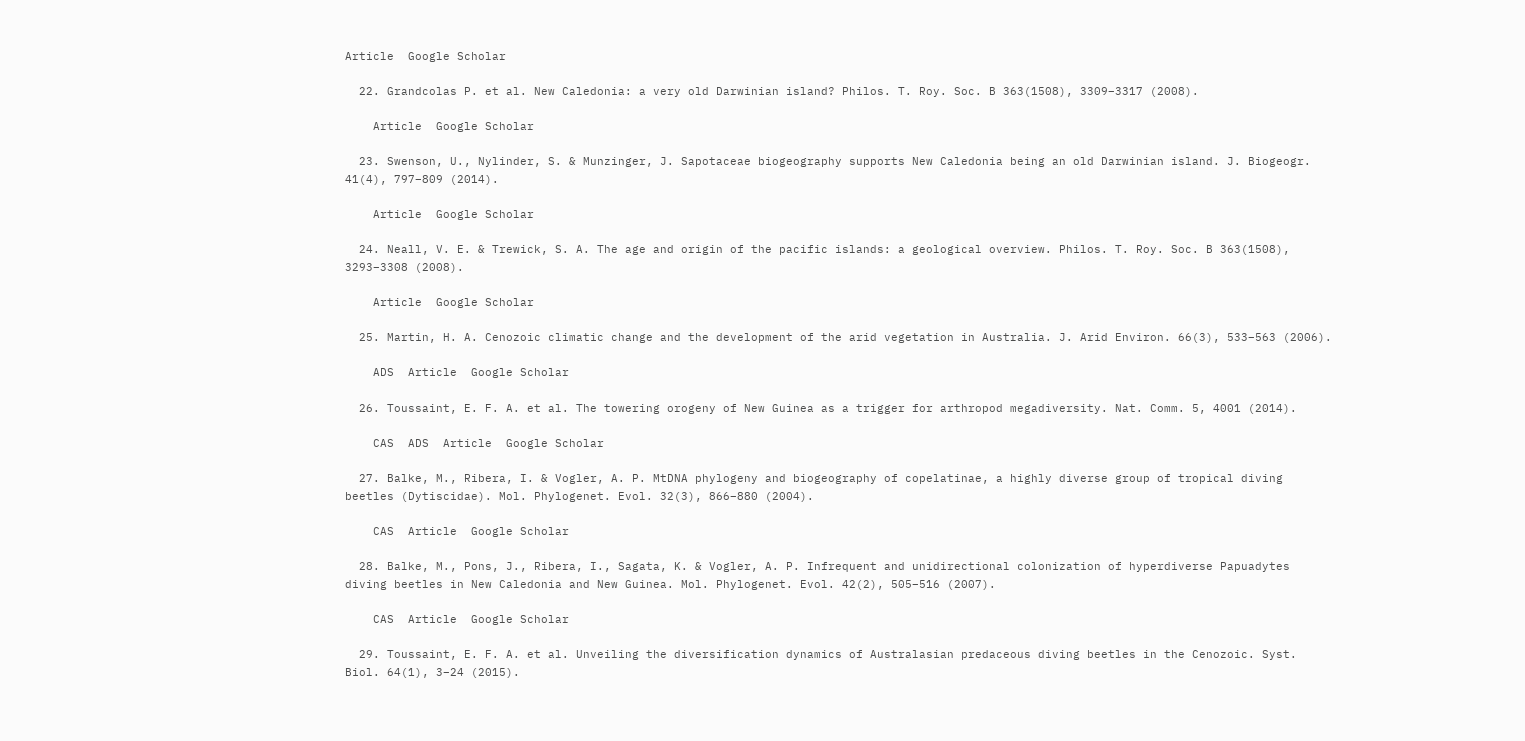Article  Google Scholar

  22. Grandcolas P. et al. New Caledonia: a very old Darwinian island? Philos. T. Roy. Soc. B 363(1508), 3309–3317 (2008).

    Article  Google Scholar

  23. Swenson, U., Nylinder, S. & Munzinger, J. Sapotaceae biogeography supports New Caledonia being an old Darwinian island. J. Biogeogr. 41(4), 797–809 (2014).

    Article  Google Scholar

  24. Neall, V. E. & Trewick, S. A. The age and origin of the pacific islands: a geological overview. Philos. T. Roy. Soc. B 363(1508), 3293–3308 (2008).

    Article  Google Scholar

  25. Martin, H. A. Cenozoic climatic change and the development of the arid vegetation in Australia. J. Arid Environ. 66(3), 533–563 (2006).

    ADS  Article  Google Scholar

  26. Toussaint, E. F. A. et al. The towering orogeny of New Guinea as a trigger for arthropod megadiversity. Nat. Comm. 5, 4001 (2014).

    CAS  ADS  Article  Google Scholar

  27. Balke, M., Ribera, I. & Vogler, A. P. MtDNA phylogeny and biogeography of copelatinae, a highly diverse group of tropical diving beetles (Dytiscidae). Mol. Phylogenet. Evol. 32(3), 866–880 (2004).

    CAS  Article  Google Scholar

  28. Balke, M., Pons, J., Ribera, I., Sagata, K. & Vogler, A. P. Infrequent and unidirectional colonization of hyperdiverse Papuadytes diving beetles in New Caledonia and New Guinea. Mol. Phylogenet. Evol. 42(2), 505–516 (2007).

    CAS  Article  Google Scholar

  29. Toussaint, E. F. A. et al. Unveiling the diversification dynamics of Australasian predaceous diving beetles in the Cenozoic. Syst. Biol. 64(1), 3–24 (2015).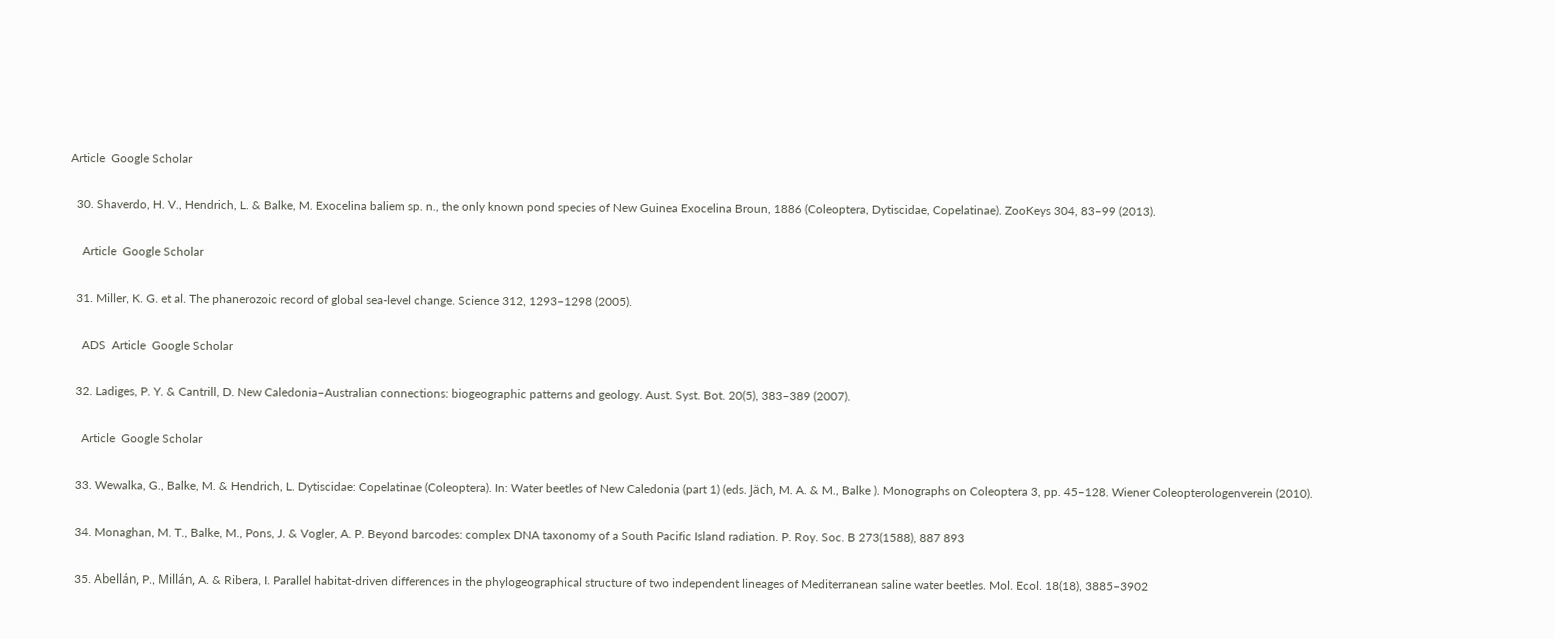Article  Google Scholar

  30. Shaverdo, H. V., Hendrich, L. & Balke, M. Exocelina baliem sp. n., the only known pond species of New Guinea Exocelina Broun, 1886 (Coleoptera, Dytiscidae, Copelatinae). ZooKeys 304, 83–99 (2013).

    Article  Google Scholar

  31. Miller, K. G. et al. The phanerozoic record of global sea-level change. Science 312, 1293–1298 (2005).

    ADS  Article  Google Scholar

  32. Ladiges, P. Y. & Cantrill, D. New Caledonia–Australian connections: biogeographic patterns and geology. Aust. Syst. Bot. 20(5), 383–389 (2007).

    Article  Google Scholar

  33. Wewalka, G., Balke, M. & Hendrich, L. Dytiscidae: Copelatinae (Coleoptera). In: Water beetles of New Caledonia (part 1) (eds. Jäch, M. A. & M., Balke ). Monographs on Coleoptera 3, pp. 45–128. Wiener Coleopterologenverein (2010).

  34. Monaghan, M. T., Balke, M., Pons, J. & Vogler, A. P. Beyond barcodes: complex DNA taxonomy of a South Pacific Island radiation. P. Roy. Soc. B 273(1588), 887 893

  35. Abellán, P., Millán, A. & Ribera, I. Parallel habitat‐driven differences in the phylogeographical structure of two independent lineages of Mediterranean saline water beetles. Mol. Ecol. 18(18), 3885–3902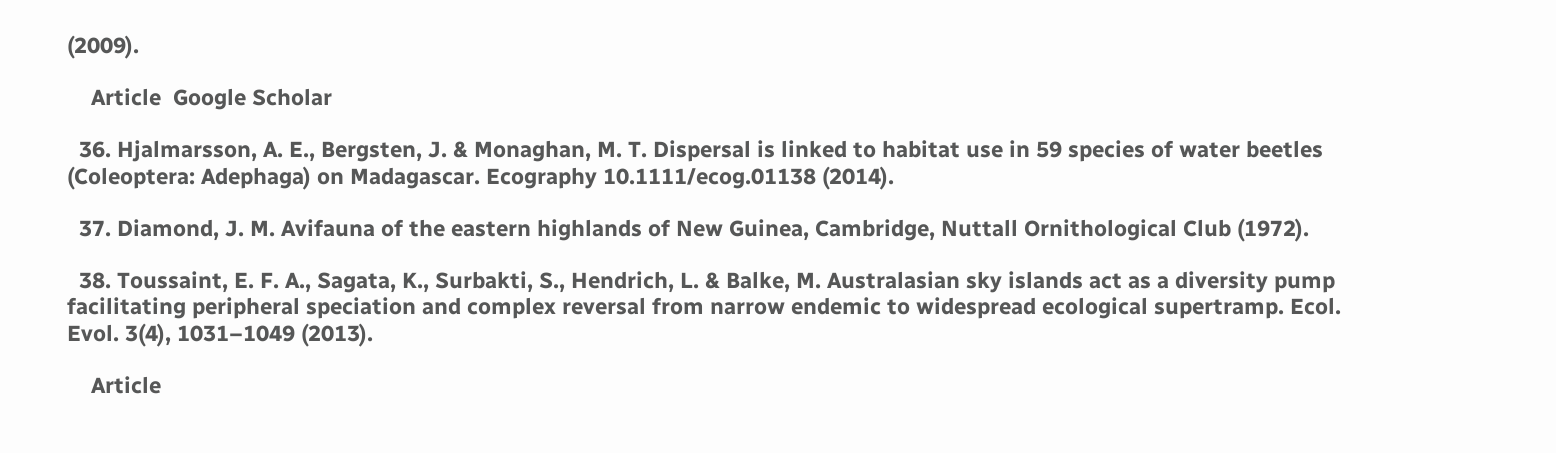(2009).

    Article  Google Scholar

  36. Hjalmarsson, A. E., Bergsten, J. & Monaghan, M. T. Dispersal is linked to habitat use in 59 species of water beetles (Coleoptera: Adephaga) on Madagascar. Ecography 10.1111/ecog.01138 (2014).

  37. Diamond, J. M. Avifauna of the eastern highlands of New Guinea, Cambridge, Nuttall Ornithological Club (1972).

  38. Toussaint, E. F. A., Sagata, K., Surbakti, S., Hendrich, L. & Balke, M. Australasian sky islands act as a diversity pump facilitating peripheral speciation and complex reversal from narrow endemic to widespread ecological supertramp. Ecol. Evol. 3(4), 1031–1049 (2013).

    Article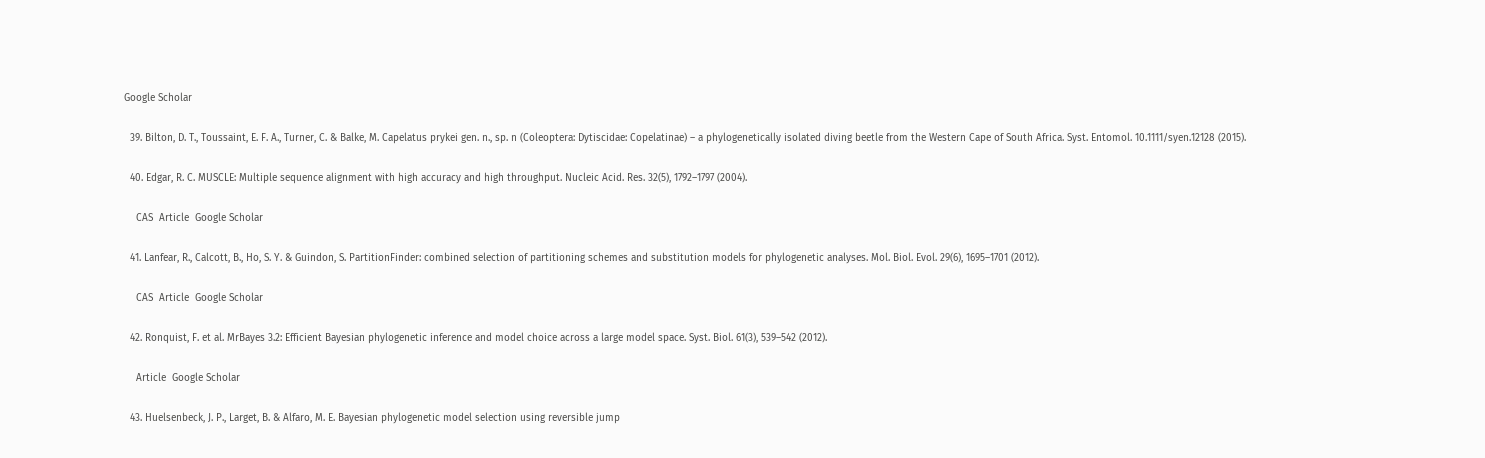Google Scholar

  39. Bilton, D. T., Toussaint, E. F. A., Turner, C. & Balke, M. Capelatus prykei gen. n., sp. n (Coleoptera: Dytiscidae: Copelatinae) – a phylogenetically isolated diving beetle from the Western Cape of South Africa. Syst. Entomol. 10.1111/syen.12128 (2015).

  40. Edgar, R. C. MUSCLE: Multiple sequence alignment with high accuracy and high throughput. Nucleic Acid. Res. 32(5), 1792–1797 (2004).

    CAS  Article  Google Scholar

  41. Lanfear, R., Calcott, B., Ho, S. Y. & Guindon, S. PartitionFinder: combined selection of partitioning schemes and substitution models for phylogenetic analyses. Mol. Biol. Evol. 29(6), 1695–1701 (2012).

    CAS  Article  Google Scholar

  42. Ronquist, F. et al. MrBayes 3.2: Efficient Bayesian phylogenetic inference and model choice across a large model space. Syst. Biol. 61(3), 539–542 (2012).

    Article  Google Scholar

  43. Huelsenbeck, J. P., Larget, B. & Alfaro, M. E. Bayesian phylogenetic model selection using reversible jump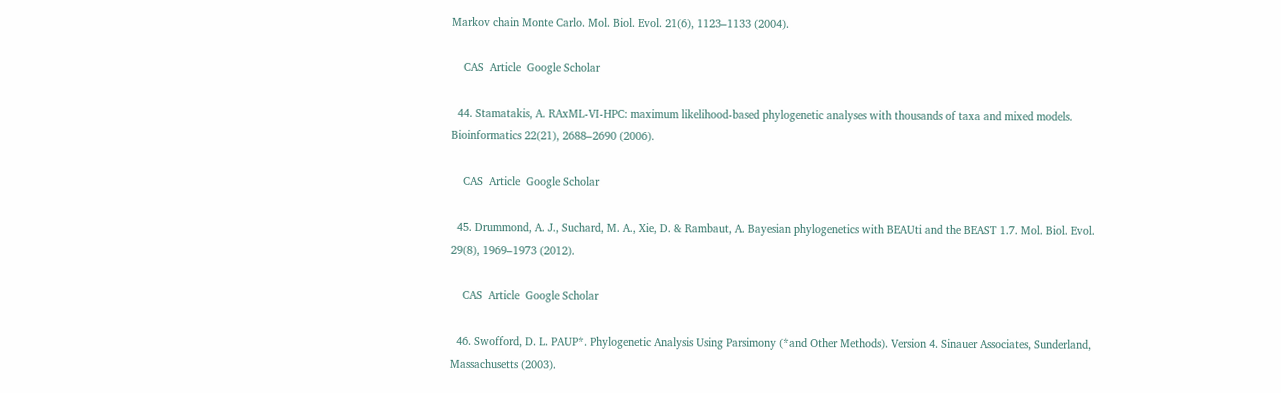Markov chain Monte Carlo. Mol. Biol. Evol. 21(6), 1123–1133 (2004).

    CAS  Article  Google Scholar

  44. Stamatakis, A. RAxML-VI-HPC: maximum likelihood-based phylogenetic analyses with thousands of taxa and mixed models. Bioinformatics 22(21), 2688–2690 (2006).

    CAS  Article  Google Scholar

  45. Drummond, A. J., Suchard, M. A., Xie, D. & Rambaut, A. Bayesian phylogenetics with BEAUti and the BEAST 1.7. Mol. Biol. Evol. 29(8), 1969–1973 (2012).

    CAS  Article  Google Scholar

  46. Swofford, D. L. PAUP*. Phylogenetic Analysis Using Parsimony (*and Other Methods). Version 4. Sinauer Associates, Sunderland, Massachusetts (2003).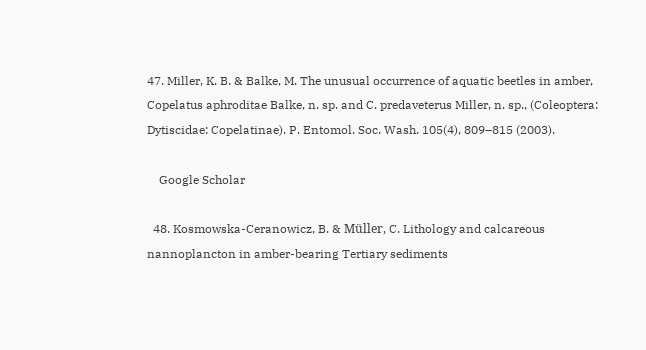47. Miller, K. B. & Balke, M. The unusual occurrence of aquatic beetles in amber, Copelatus aphroditae Balke, n. sp. and C. predaveterus Miller, n. sp., (Coleoptera: Dytiscidae: Copelatinae). P. Entomol. Soc. Wash. 105(4), 809–815 (2003).

    Google Scholar

  48. Kosmowska-Ceranowicz, B. & Müller, C. Lithology and calcareous nannoplancton in amber-bearing Tertiary sediments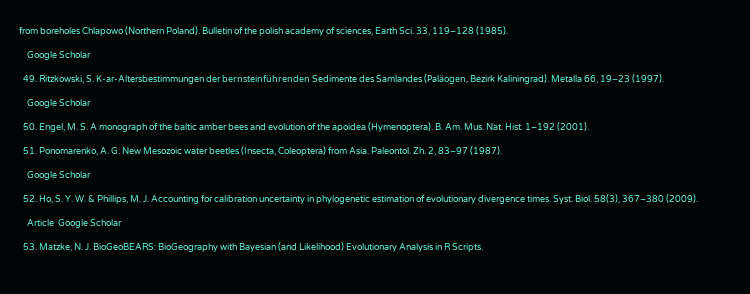from boreholes Chlapowo (Northern Poland). Bulletin of the polish academy of sciences, Earth Sci. 33, 119–128 (1985).

    Google Scholar

  49. Ritzkowski, S. K-ar-Altersbestimmungen der bernsteinführenden Sedimente des Samlandes (Paläogen, Bezirk Kaliningrad). Metalla 66, 19–23 (1997).

    Google Scholar

  50. Engel, M. S. A monograph of the baltic amber bees and evolution of the apoidea (Hymenoptera). B. Am. Mus. Nat. Hist. 1–192 (2001).

  51. Ponomarenko, A. G. New Mesozoic water beetles (Insecta, Coleoptera) from Asia. Paleontol. Zh. 2, 83–97 (1987).

    Google Scholar

  52. Ho, S. Y. W. & Phillips, M. J. Accounting for calibration uncertainty in phylogenetic estimation of evolutionary divergence times. Syst. Biol. 58(3), 367–380 (2009).

    Article  Google Scholar

  53. Matzke, N. J. BioGeoBEARS: BioGeography with Bayesian (and Likelihood) Evolutionary Analysis in R Scripts.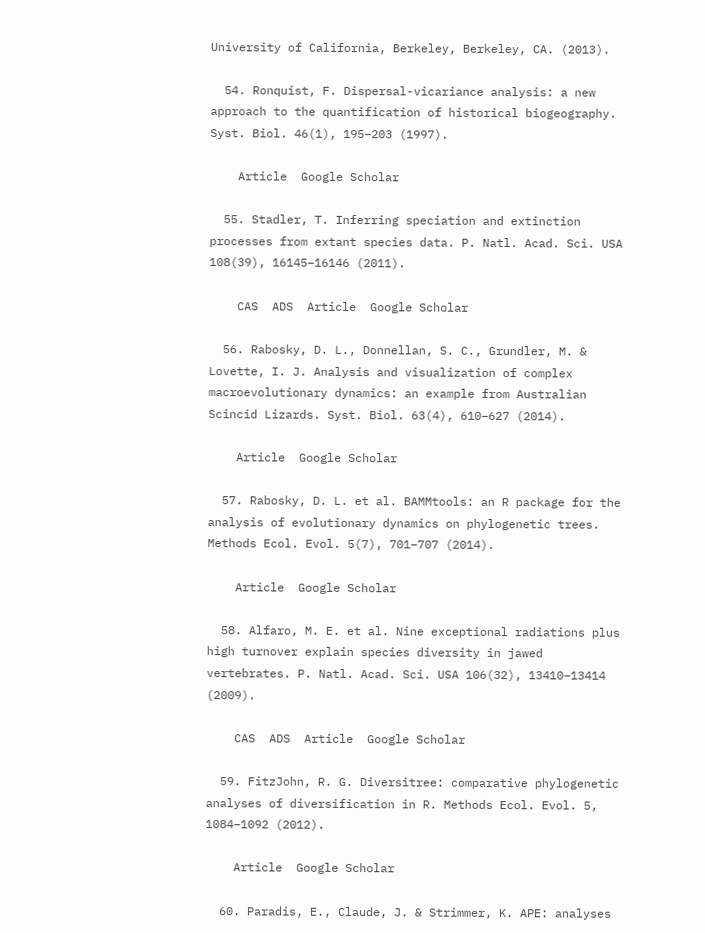University of California, Berkeley, Berkeley, CA. (2013).

  54. Ronquist, F. Dispersal-vicariance analysis: a new approach to the quantification of historical biogeography. Syst. Biol. 46(1), 195–203 (1997).

    Article  Google Scholar

  55. Stadler, T. Inferring speciation and extinction processes from extant species data. P. Natl. Acad. Sci. USA 108(39), 16145–16146 (2011).

    CAS  ADS  Article  Google Scholar

  56. Rabosky, D. L., Donnellan, S. C., Grundler, M. & Lovette, I. J. Analysis and visualization of complex macroevolutionary dynamics: an example from Australian Scincid Lizards. Syst. Biol. 63(4), 610–627 (2014).

    Article  Google Scholar

  57. Rabosky, D. L. et al. BAMMtools: an R package for the analysis of evolutionary dynamics on phylogenetic trees. Methods Ecol. Evol. 5(7), 701–707 (2014).

    Article  Google Scholar

  58. Alfaro, M. E. et al. Nine exceptional radiations plus high turnover explain species diversity in jawed vertebrates. P. Natl. Acad. Sci. USA 106(32), 13410–13414 (2009).

    CAS  ADS  Article  Google Scholar

  59. FitzJohn, R. G. Diversitree: comparative phylogenetic analyses of diversification in R. Methods Ecol. Evol. 5, 1084–1092 (2012).

    Article  Google Scholar

  60. Paradis, E., Claude, J. & Strimmer, K. APE: analyses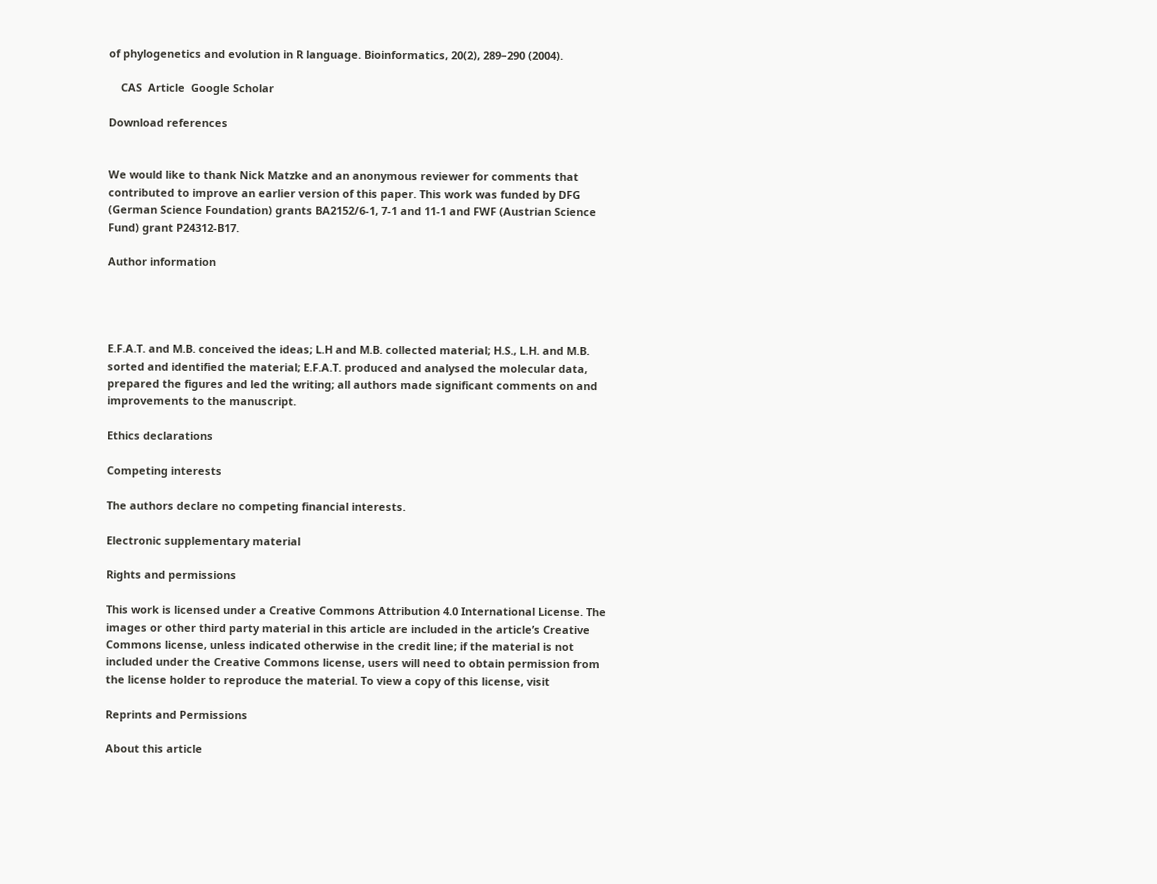of phylogenetics and evolution in R language. Bioinformatics, 20(2), 289–290 (2004).

    CAS  Article  Google Scholar

Download references


We would like to thank Nick Matzke and an anonymous reviewer for comments that contributed to improve an earlier version of this paper. This work was funded by DFG (German Science Foundation) grants BA2152/6-1, 7-1 and 11-1 and FWF (Austrian Science Fund) grant P24312-B17.

Author information




E.F.A.T. and M.B. conceived the ideas; L.H and M.B. collected material; H.S., L.H. and M.B. sorted and identified the material; E.F.A.T. produced and analysed the molecular data, prepared the figures and led the writing; all authors made significant comments on and improvements to the manuscript.

Ethics declarations

Competing interests

The authors declare no competing financial interests.

Electronic supplementary material

Rights and permissions

This work is licensed under a Creative Commons Attribution 4.0 International License. The images or other third party material in this article are included in the article’s Creative Commons license, unless indicated otherwise in the credit line; if the material is not included under the Creative Commons license, users will need to obtain permission from the license holder to reproduce the material. To view a copy of this license, visit

Reprints and Permissions

About this article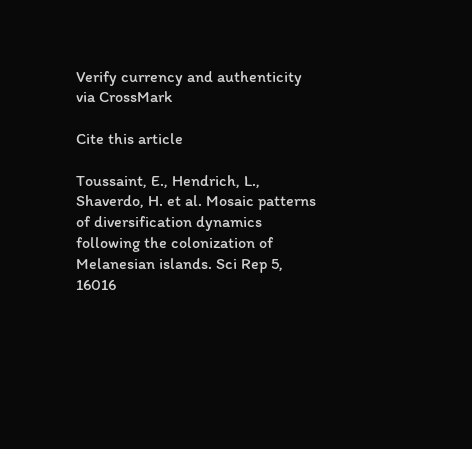Verify currency and authenticity via CrossMark

Cite this article

Toussaint, E., Hendrich, L., Shaverdo, H. et al. Mosaic patterns of diversification dynamics following the colonization of Melanesian islands. Sci Rep 5, 16016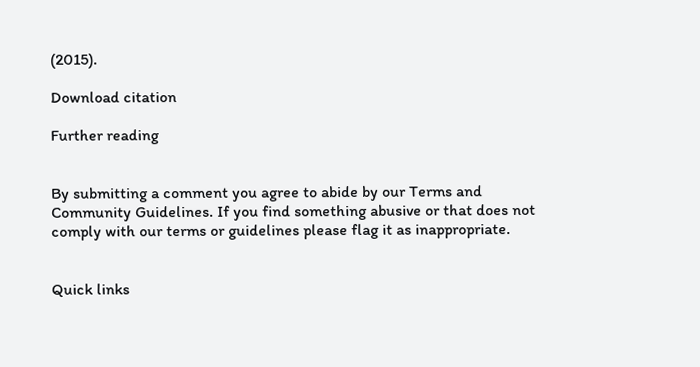(2015).

Download citation

Further reading


By submitting a comment you agree to abide by our Terms and Community Guidelines. If you find something abusive or that does not comply with our terms or guidelines please flag it as inappropriate.


Quick links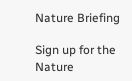Nature Briefing

Sign up for the Nature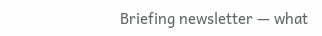Briefing newsletter — what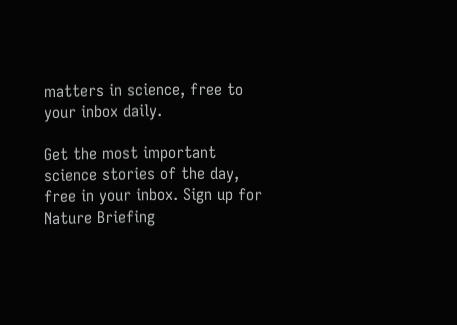matters in science, free to your inbox daily.

Get the most important science stories of the day, free in your inbox. Sign up for Nature Briefing